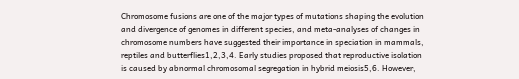Chromosome fusions are one of the major types of mutations shaping the evolution and divergence of genomes in different species, and meta-analyses of changes in chromosome numbers have suggested their importance in speciation in mammals, reptiles and butterflies1,2,3,4. Early studies proposed that reproductive isolation is caused by abnormal chromosomal segregation in hybrid meiosis5,6. However,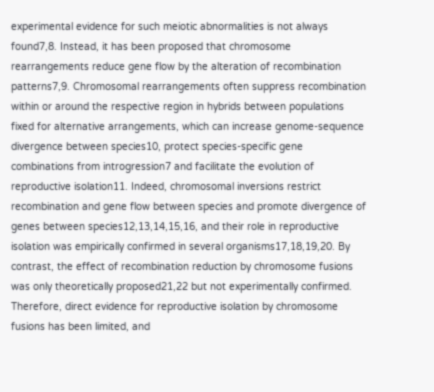experimental evidence for such meiotic abnormalities is not always found7,8. Instead, it has been proposed that chromosome rearrangements reduce gene flow by the alteration of recombination patterns7,9. Chromosomal rearrangements often suppress recombination within or around the respective region in hybrids between populations fixed for alternative arrangements, which can increase genome-sequence divergence between species10, protect species-specific gene combinations from introgression7 and facilitate the evolution of reproductive isolation11. Indeed, chromosomal inversions restrict recombination and gene flow between species and promote divergence of genes between species12,13,14,15,16, and their role in reproductive isolation was empirically confirmed in several organisms17,18,19,20. By contrast, the effect of recombination reduction by chromosome fusions was only theoretically proposed21,22 but not experimentally confirmed. Therefore, direct evidence for reproductive isolation by chromosome fusions has been limited, and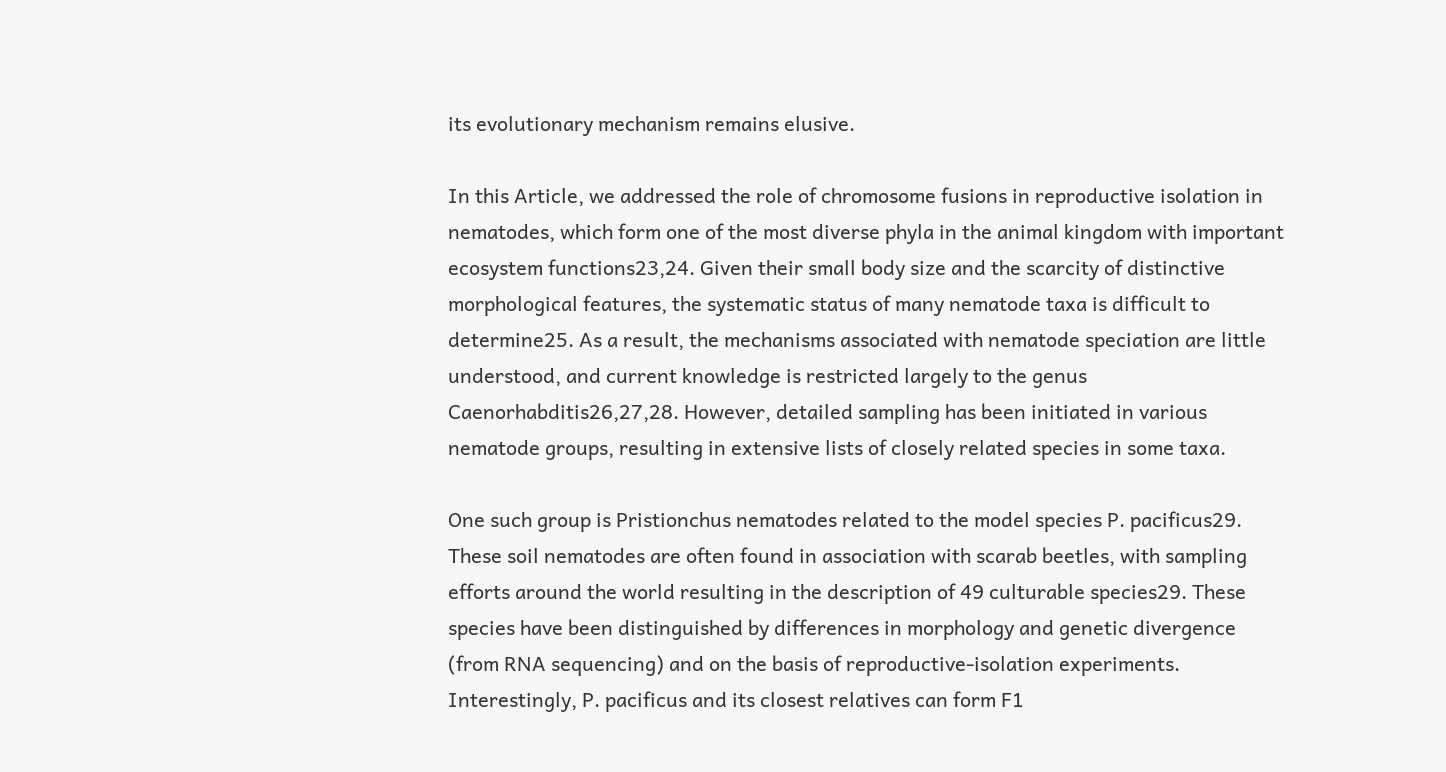its evolutionary mechanism remains elusive.

In this Article, we addressed the role of chromosome fusions in reproductive isolation in nematodes, which form one of the most diverse phyla in the animal kingdom with important ecosystem functions23,24. Given their small body size and the scarcity of distinctive morphological features, the systematic status of many nematode taxa is difficult to determine25. As a result, the mechanisms associated with nematode speciation are little understood, and current knowledge is restricted largely to the genus Caenorhabditis26,27,28. However, detailed sampling has been initiated in various nematode groups, resulting in extensive lists of closely related species in some taxa.

One such group is Pristionchus nematodes related to the model species P. pacificus29. These soil nematodes are often found in association with scarab beetles, with sampling efforts around the world resulting in the description of 49 culturable species29. These species have been distinguished by differences in morphology and genetic divergence (from RNA sequencing) and on the basis of reproductive-isolation experiments. Interestingly, P. pacificus and its closest relatives can form F1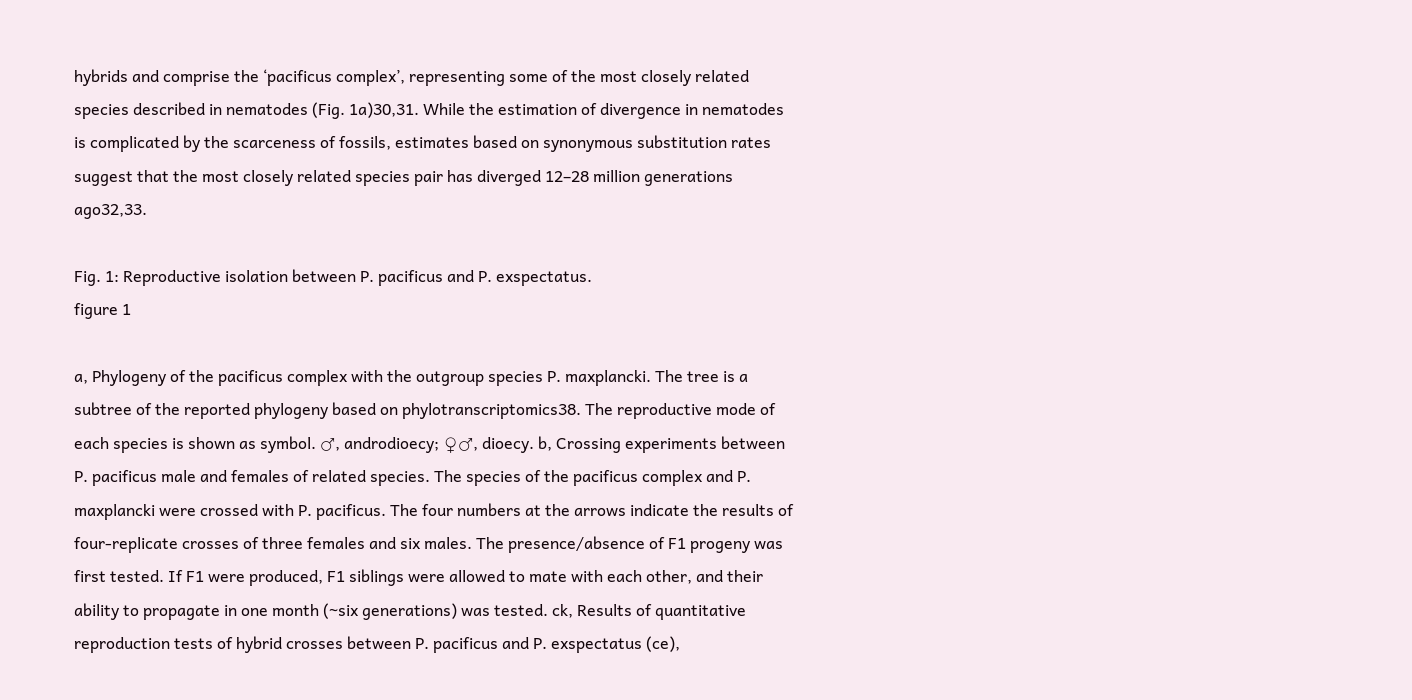hybrids and comprise the ‘pacificus complex’, representing some of the most closely related species described in nematodes (Fig. 1a)30,31. While the estimation of divergence in nematodes is complicated by the scarceness of fossils, estimates based on synonymous substitution rates suggest that the most closely related species pair has diverged 12–28 million generations ago32,33.

Fig. 1: Reproductive isolation between P. pacificus and P. exspectatus.
figure 1

a, Phylogeny of the pacificus complex with the outgroup species P. maxplancki. The tree is a subtree of the reported phylogeny based on phylotranscriptomics38. The reproductive mode of each species is shown as symbol. ♂, androdioecy; ♀♂, dioecy. b, Crossing experiments between P. pacificus male and females of related species. The species of the pacificus complex and P. maxplancki were crossed with P. pacificus. The four numbers at the arrows indicate the results of four-replicate crosses of three females and six males. The presence/absence of F1 progeny was first tested. If F1 were produced, F1 siblings were allowed to mate with each other, and their ability to propagate in one month (~six generations) was tested. ck, Results of quantitative reproduction tests of hybrid crosses between P. pacificus and P. exspectatus (ce),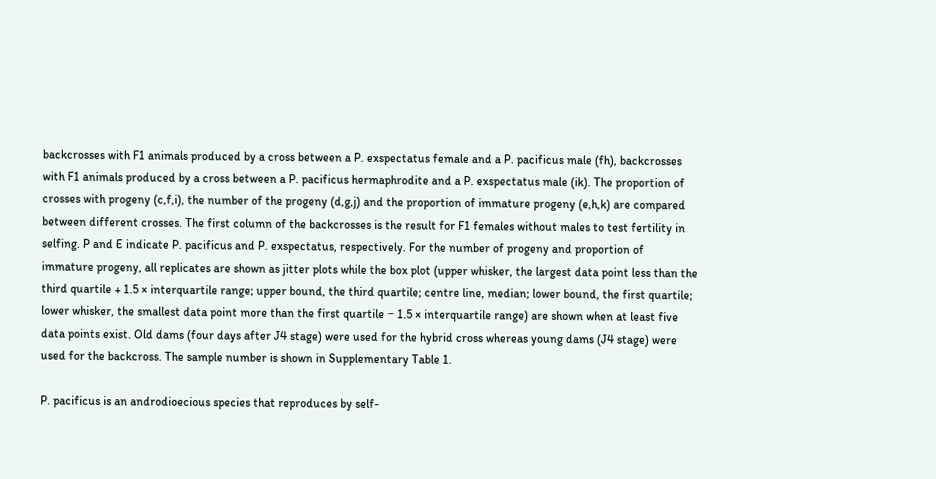backcrosses with F1 animals produced by a cross between a P. exspectatus female and a P. pacificus male (fh), backcrosses with F1 animals produced by a cross between a P. pacificus hermaphrodite and a P. exspectatus male (ik). The proportion of crosses with progeny (c,f,i), the number of the progeny (d,g,j) and the proportion of immature progeny (e,h,k) are compared between different crosses. The first column of the backcrosses is the result for F1 females without males to test fertility in selfing. P and E indicate P. pacificus and P. exspectatus, respectively. For the number of progeny and proportion of immature progeny, all replicates are shown as jitter plots while the box plot (upper whisker, the largest data point less than the third quartile + 1.5 × interquartile range; upper bound, the third quartile; centre line, median; lower bound, the first quartile; lower whisker, the smallest data point more than the first quartile − 1.5 × interquartile range) are shown when at least five data points exist. Old dams (four days after J4 stage) were used for the hybrid cross whereas young dams (J4 stage) were used for the backcross. The sample number is shown in Supplementary Table 1.

P. pacificus is an androdioecious species that reproduces by self-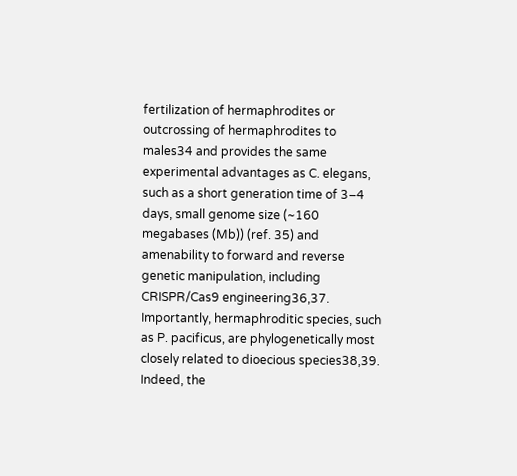fertilization of hermaphrodites or outcrossing of hermaphrodites to males34 and provides the same experimental advantages as C. elegans, such as a short generation time of 3–4 days, small genome size (~160 megabases (Mb)) (ref. 35) and amenability to forward and reverse genetic manipulation, including CRISPR/Cas9 engineering36,37. Importantly, hermaphroditic species, such as P. pacificus, are phylogenetically most closely related to dioecious species38,39. Indeed, the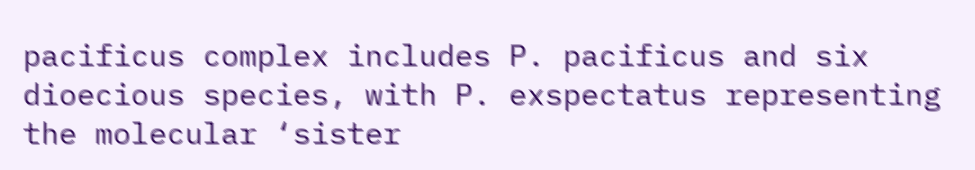pacificus complex includes P. pacificus and six dioecious species, with P. exspectatus representing the molecular ‘sister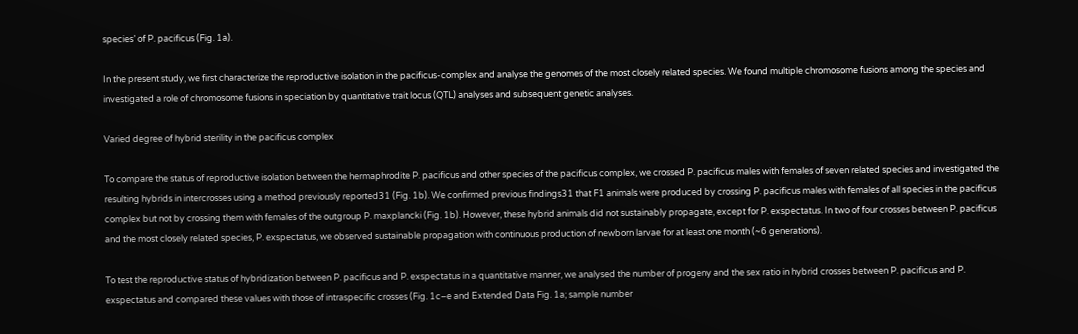species’ of P. pacificus (Fig. 1a).

In the present study, we first characterize the reproductive isolation in the pacificus-complex and analyse the genomes of the most closely related species. We found multiple chromosome fusions among the species and investigated a role of chromosome fusions in speciation by quantitative trait locus (QTL) analyses and subsequent genetic analyses.

Varied degree of hybrid sterility in the pacificus complex

To compare the status of reproductive isolation between the hermaphrodite P. pacificus and other species of the pacificus complex, we crossed P. pacificus males with females of seven related species and investigated the resulting hybrids in intercrosses using a method previously reported31 (Fig. 1b). We confirmed previous findings31 that F1 animals were produced by crossing P. pacificus males with females of all species in the pacificus complex but not by crossing them with females of the outgroup P. maxplancki (Fig. 1b). However, these hybrid animals did not sustainably propagate, except for P. exspectatus. In two of four crosses between P. pacificus and the most closely related species, P. exspectatus, we observed sustainable propagation with continuous production of newborn larvae for at least one month (~6 generations).

To test the reproductive status of hybridization between P. pacificus and P. exspectatus in a quantitative manner, we analysed the number of progeny and the sex ratio in hybrid crosses between P. pacificus and P. exspectatus and compared these values with those of intraspecific crosses (Fig. 1c–e and Extended Data Fig. 1a; sample number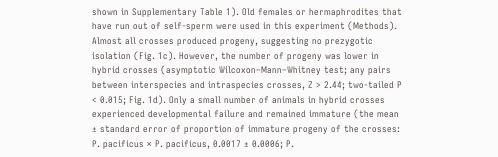shown in Supplementary Table 1). Old females or hermaphrodites that have run out of self-sperm were used in this experiment (Methods). Almost all crosses produced progeny, suggesting no prezygotic isolation (Fig. 1c). However, the number of progeny was lower in hybrid crosses (asymptotic Wilcoxon–Mann–Whitney test; any pairs between interspecies and intraspecies crosses, Z > 2.44; two-tailed P < 0.015; Fig. 1d). Only a small number of animals in hybrid crosses experienced developmental failure and remained immature (the mean ± standard error of proportion of immature progeny of the crosses: P. pacificus × P. pacificus, 0.0017 ± 0.0006; P.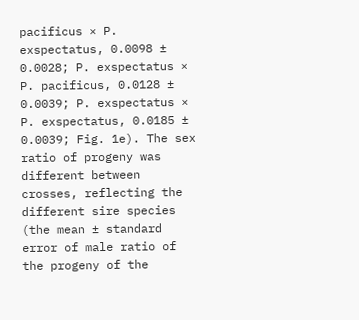pacificus × P. exspectatus, 0.0098 ± 0.0028; P. exspectatus × P. pacificus, 0.0128 ± 0.0039; P. exspectatus × P. exspectatus, 0.0185 ± 0.0039; Fig. 1e). The sex ratio of progeny was different between crosses, reflecting the different sire species (the mean ± standard error of male ratio of the progeny of the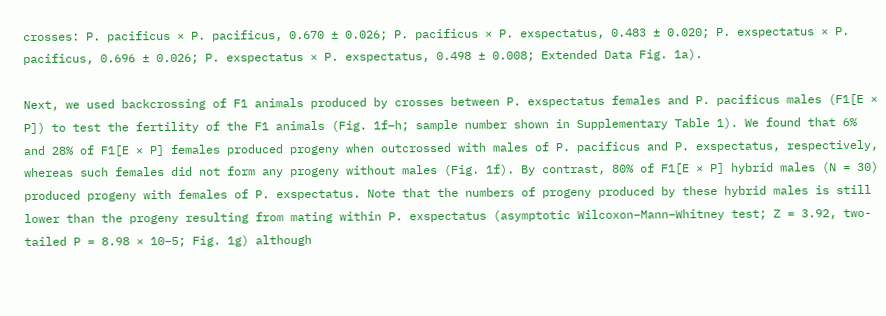crosses: P. pacificus × P. pacificus, 0.670 ± 0.026; P. pacificus × P. exspectatus, 0.483 ± 0.020; P. exspectatus × P. pacificus, 0.696 ± 0.026; P. exspectatus × P. exspectatus, 0.498 ± 0.008; Extended Data Fig. 1a).

Next, we used backcrossing of F1 animals produced by crosses between P. exspectatus females and P. pacificus males (F1[E × P]) to test the fertility of the F1 animals (Fig. 1f–h; sample number shown in Supplementary Table 1). We found that 6% and 28% of F1[E × P] females produced progeny when outcrossed with males of P. pacificus and P. exspectatus, respectively, whereas such females did not form any progeny without males (Fig. 1f). By contrast, 80% of F1[E × P] hybrid males (N = 30) produced progeny with females of P. exspectatus. Note that the numbers of progeny produced by these hybrid males is still lower than the progeny resulting from mating within P. exspectatus (asymptotic Wilcoxon–Mann–Whitney test; Z = 3.92, two-tailed P = 8.98 × 10−5; Fig. 1g) although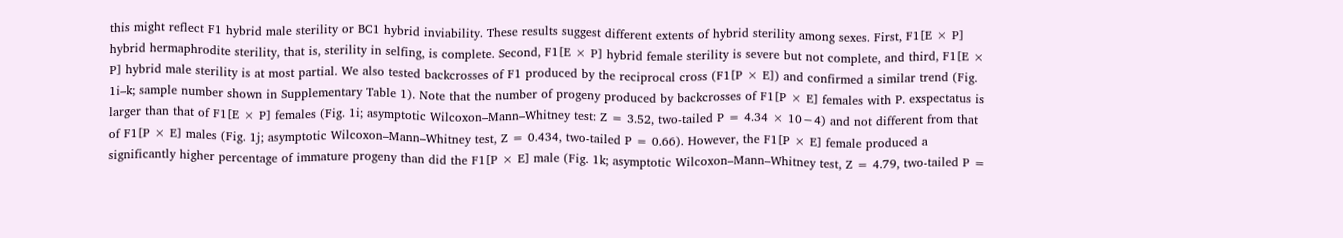this might reflect F1 hybrid male sterility or BC1 hybrid inviability. These results suggest different extents of hybrid sterility among sexes. First, F1[E × P] hybrid hermaphrodite sterility, that is, sterility in selfing, is complete. Second, F1[E × P] hybrid female sterility is severe but not complete, and third, F1[E × P] hybrid male sterility is at most partial. We also tested backcrosses of F1 produced by the reciprocal cross (F1[P × E]) and confirmed a similar trend (Fig. 1i–k; sample number shown in Supplementary Table 1). Note that the number of progeny produced by backcrosses of F1[P × E] females with P. exspectatus is larger than that of F1[E × P] females (Fig. 1i; asymptotic Wilcoxon–Mann–Whitney test: Z = 3.52, two-tailed P = 4.34 × 10−4) and not different from that of F1[P × E] males (Fig. 1j; asymptotic Wilcoxon–Mann–Whitney test, Z = 0.434, two-tailed P = 0.66). However, the F1[P × E] female produced a significantly higher percentage of immature progeny than did the F1[P × E] male (Fig. 1k; asymptotic Wilcoxon–Mann–Whitney test, Z = 4.79, two-tailed P =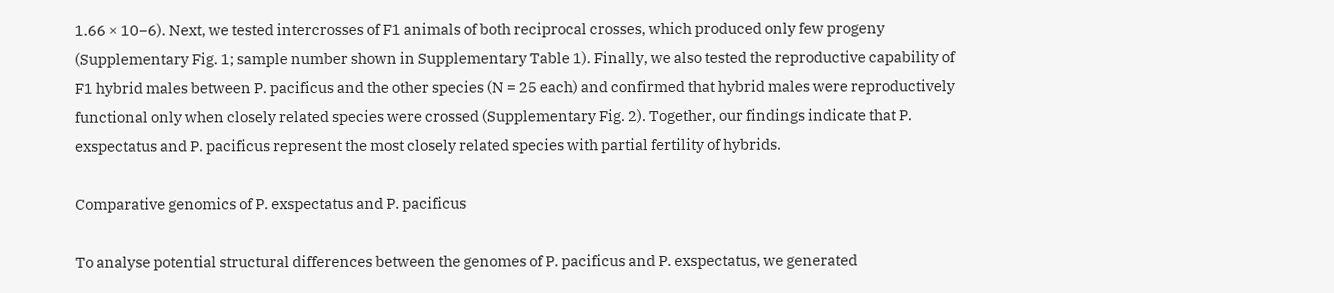1.66 × 10−6). Next, we tested intercrosses of F1 animals of both reciprocal crosses, which produced only few progeny (Supplementary Fig. 1; sample number shown in Supplementary Table 1). Finally, we also tested the reproductive capability of F1 hybrid males between P. pacificus and the other species (N = 25 each) and confirmed that hybrid males were reproductively functional only when closely related species were crossed (Supplementary Fig. 2). Together, our findings indicate that P. exspectatus and P. pacificus represent the most closely related species with partial fertility of hybrids.

Comparative genomics of P. exspectatus and P. pacificus

To analyse potential structural differences between the genomes of P. pacificus and P. exspectatus, we generated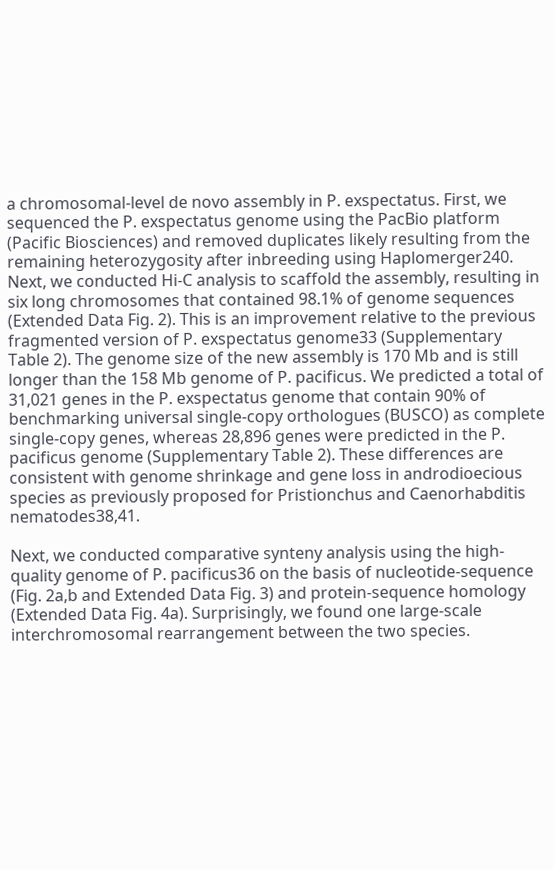a chromosomal-level de novo assembly in P. exspectatus. First, we sequenced the P. exspectatus genome using the PacBio platform (Pacific Biosciences) and removed duplicates likely resulting from the remaining heterozygosity after inbreeding using Haplomerger240. Next, we conducted Hi-C analysis to scaffold the assembly, resulting in six long chromosomes that contained 98.1% of genome sequences (Extended Data Fig. 2). This is an improvement relative to the previous fragmented version of P. exspectatus genome33 (Supplementary Table 2). The genome size of the new assembly is 170 Mb and is still longer than the 158 Mb genome of P. pacificus. We predicted a total of 31,021 genes in the P. exspectatus genome that contain 90% of benchmarking universal single-copy orthologues (BUSCO) as complete single-copy genes, whereas 28,896 genes were predicted in the P. pacificus genome (Supplementary Table 2). These differences are consistent with genome shrinkage and gene loss in androdioecious species as previously proposed for Pristionchus and Caenorhabditis nematodes38,41.

Next, we conducted comparative synteny analysis using the high-quality genome of P. pacificus36 on the basis of nucleotide-sequence (Fig. 2a,b and Extended Data Fig. 3) and protein-sequence homology (Extended Data Fig. 4a). Surprisingly, we found one large-scale interchromosomal rearrangement between the two species.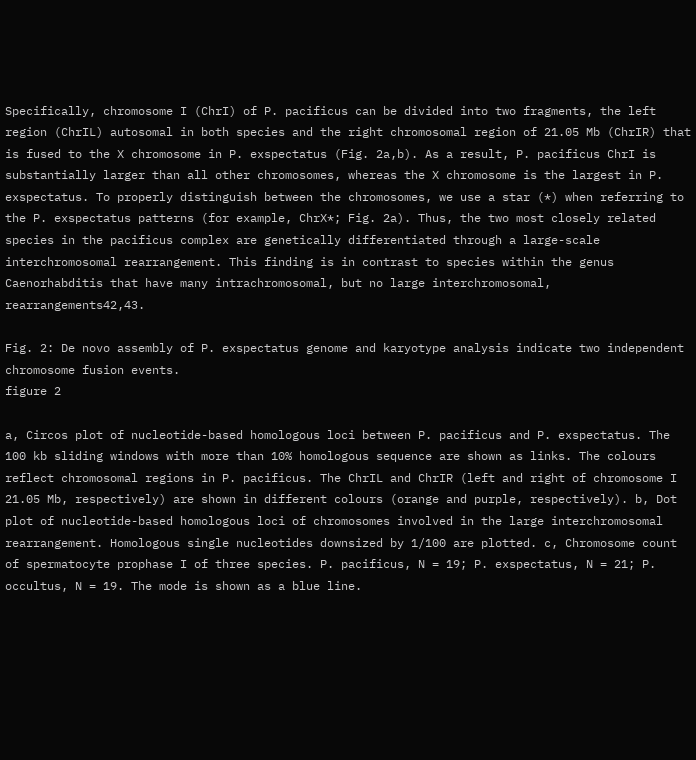Specifically, chromosome I (ChrI) of P. pacificus can be divided into two fragments, the left region (ChrIL) autosomal in both species and the right chromosomal region of 21.05 Mb (ChrIR) that is fused to the X chromosome in P. exspectatus (Fig. 2a,b). As a result, P. pacificus ChrI is substantially larger than all other chromosomes, whereas the X chromosome is the largest in P. exspectatus. To properly distinguish between the chromosomes, we use a star (*) when referring to the P. exspectatus patterns (for example, ChrX*; Fig. 2a). Thus, the two most closely related species in the pacificus complex are genetically differentiated through a large-scale interchromosomal rearrangement. This finding is in contrast to species within the genus Caenorhabditis that have many intrachromosomal, but no large interchromosomal, rearrangements42,43.

Fig. 2: De novo assembly of P. exspectatus genome and karyotype analysis indicate two independent chromosome fusion events.
figure 2

a, Circos plot of nucleotide-based homologous loci between P. pacificus and P. exspectatus. The 100 kb sliding windows with more than 10% homologous sequence are shown as links. The colours reflect chromosomal regions in P. pacificus. The ChrIL and ChrIR (left and right of chromosome I 21.05 Mb, respectively) are shown in different colours (orange and purple, respectively). b, Dot plot of nucleotide-based homologous loci of chromosomes involved in the large interchromosomal rearrangement. Homologous single nucleotides downsized by 1/100 are plotted. c, Chromosome count of spermatocyte prophase I of three species. P. pacificus, N = 19; P. exspectatus, N = 21; P. occultus, N = 19. The mode is shown as a blue line.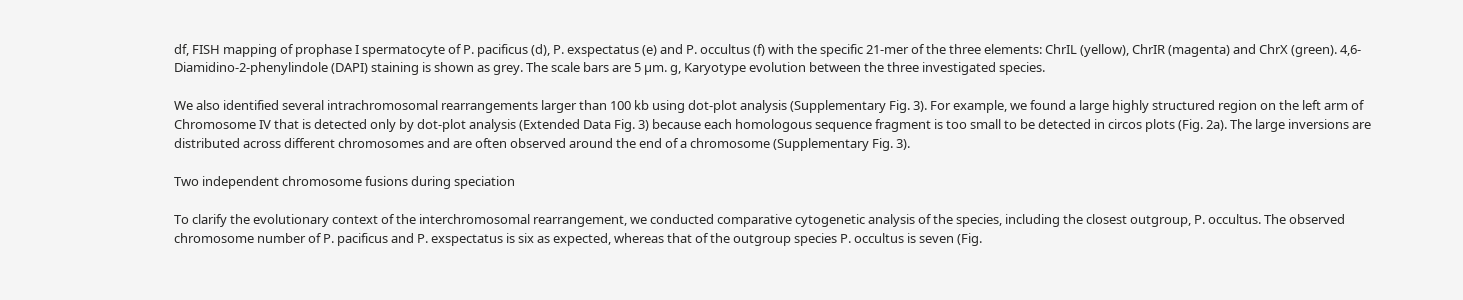df, FISH mapping of prophase I spermatocyte of P. pacificus (d), P. exspectatus (e) and P. occultus (f) with the specific 21-mer of the three elements: ChrIL (yellow), ChrIR (magenta) and ChrX (green). 4,6-Diamidino-2-phenylindole (DAPI) staining is shown as grey. The scale bars are 5 µm. g, Karyotype evolution between the three investigated species.

We also identified several intrachromosomal rearrangements larger than 100 kb using dot-plot analysis (Supplementary Fig. 3). For example, we found a large highly structured region on the left arm of Chromosome IV that is detected only by dot-plot analysis (Extended Data Fig. 3) because each homologous sequence fragment is too small to be detected in circos plots (Fig. 2a). The large inversions are distributed across different chromosomes and are often observed around the end of a chromosome (Supplementary Fig. 3).

Two independent chromosome fusions during speciation

To clarify the evolutionary context of the interchromosomal rearrangement, we conducted comparative cytogenetic analysis of the species, including the closest outgroup, P. occultus. The observed chromosome number of P. pacificus and P. exspectatus is six as expected, whereas that of the outgroup species P. occultus is seven (Fig.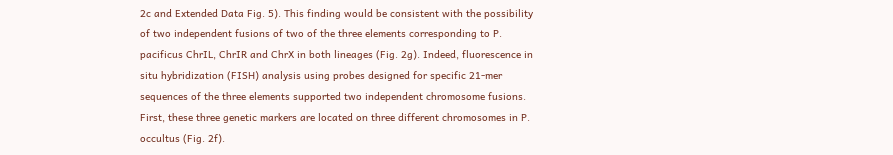2c and Extended Data Fig. 5). This finding would be consistent with the possibility of two independent fusions of two of the three elements corresponding to P. pacificus ChrIL, ChrIR and ChrX in both lineages (Fig. 2g). Indeed, fluorescence in situ hybridization (FISH) analysis using probes designed for specific 21-mer sequences of the three elements supported two independent chromosome fusions. First, these three genetic markers are located on three different chromosomes in P. occultus (Fig. 2f).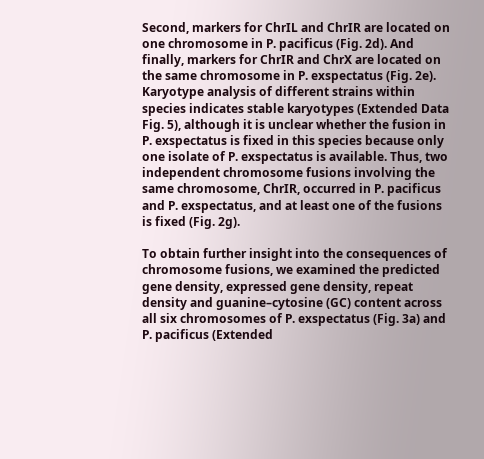Second, markers for ChrIL and ChrIR are located on one chromosome in P. pacificus (Fig. 2d). And finally, markers for ChrIR and ChrX are located on the same chromosome in P. exspectatus (Fig. 2e). Karyotype analysis of different strains within species indicates stable karyotypes (Extended Data Fig. 5), although it is unclear whether the fusion in P. exspectatus is fixed in this species because only one isolate of P. exspectatus is available. Thus, two independent chromosome fusions involving the same chromosome, ChrIR, occurred in P. pacificus and P. exspectatus, and at least one of the fusions is fixed (Fig. 2g).

To obtain further insight into the consequences of chromosome fusions, we examined the predicted gene density, expressed gene density, repeat density and guanine–cytosine (GC) content across all six chromosomes of P. exspectatus (Fig. 3a) and P. pacificus (Extended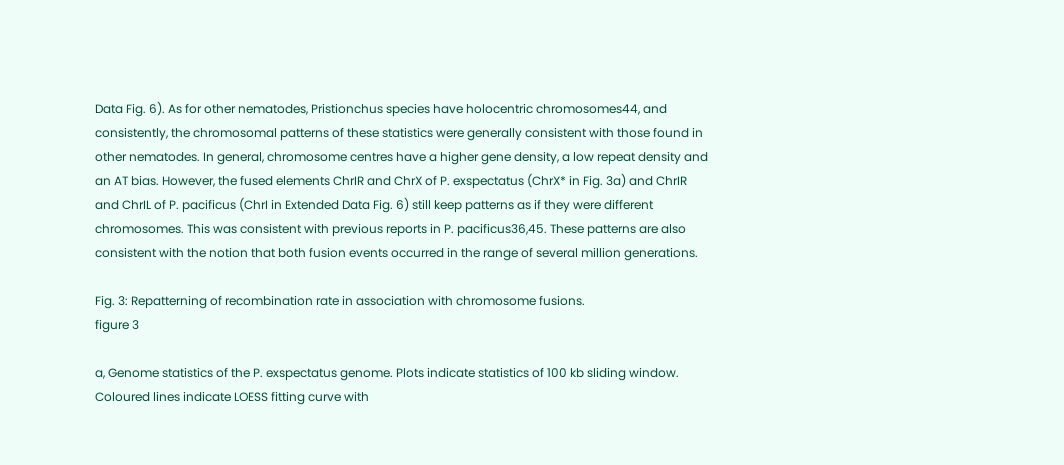Data Fig. 6). As for other nematodes, Pristionchus species have holocentric chromosomes44, and consistently, the chromosomal patterns of these statistics were generally consistent with those found in other nematodes. In general, chromosome centres have a higher gene density, a low repeat density and an AT bias. However, the fused elements ChrIR and ChrX of P. exspectatus (ChrX* in Fig. 3a) and ChrIR and ChrIL of P. pacificus (ChrI in Extended Data Fig. 6) still keep patterns as if they were different chromosomes. This was consistent with previous reports in P. pacificus36,45. These patterns are also consistent with the notion that both fusion events occurred in the range of several million generations.

Fig. 3: Repatterning of recombination rate in association with chromosome fusions.
figure 3

a, Genome statistics of the P. exspectatus genome. Plots indicate statistics of 100 kb sliding window. Coloured lines indicate LOESS fitting curve with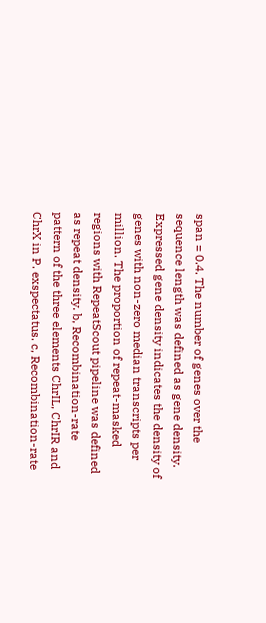span = 0.4. The number of genes over the sequence length was defined as gene density. Expressed gene density indicates the density of genes with non-zero median transcripts per million. The proportion of repeat-masked regions with RepeatScout pipeline was defined as repeat density. b, Recombination-rate pattern of the three elements ChrIL, ChrIR and ChrX in P. exspectatus. c, Recombination-rate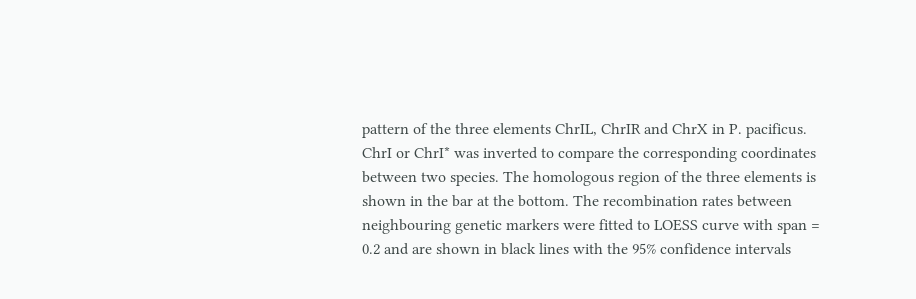pattern of the three elements ChrIL, ChrIR and ChrX in P. pacificus. ChrI or ChrI* was inverted to compare the corresponding coordinates between two species. The homologous region of the three elements is shown in the bar at the bottom. The recombination rates between neighbouring genetic markers were fitted to LOESS curve with span = 0.2 and are shown in black lines with the 95% confidence intervals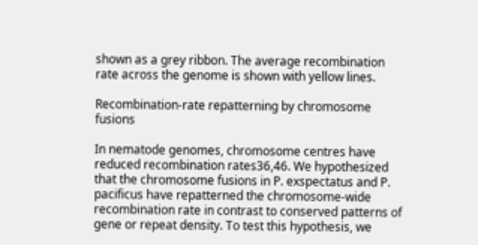shown as a grey ribbon. The average recombination rate across the genome is shown with yellow lines.

Recombination-rate repatterning by chromosome fusions

In nematode genomes, chromosome centres have reduced recombination rates36,46. We hypothesized that the chromosome fusions in P. exspectatus and P. pacificus have repatterned the chromosome-wide recombination rate in contrast to conserved patterns of gene or repeat density. To test this hypothesis, we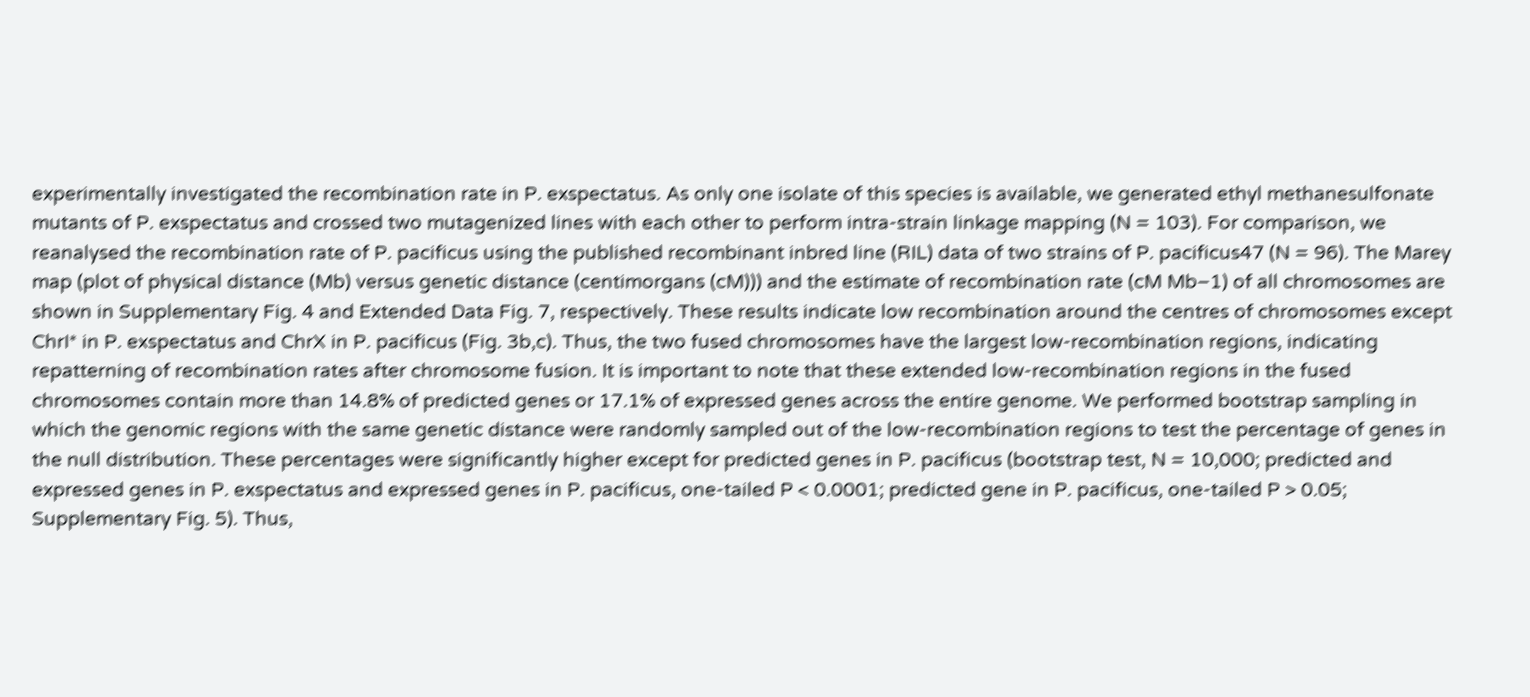experimentally investigated the recombination rate in P. exspectatus. As only one isolate of this species is available, we generated ethyl methanesulfonate mutants of P. exspectatus and crossed two mutagenized lines with each other to perform intra-strain linkage mapping (N = 103). For comparison, we reanalysed the recombination rate of P. pacificus using the published recombinant inbred line (RIL) data of two strains of P. pacificus47 (N = 96). The Marey map (plot of physical distance (Mb) versus genetic distance (centimorgans (cM))) and the estimate of recombination rate (cM Mb–1) of all chromosomes are shown in Supplementary Fig. 4 and Extended Data Fig. 7, respectively. These results indicate low recombination around the centres of chromosomes except ChrI* in P. exspectatus and ChrX in P. pacificus (Fig. 3b,c). Thus, the two fused chromosomes have the largest low-recombination regions, indicating repatterning of recombination rates after chromosome fusion. It is important to note that these extended low-recombination regions in the fused chromosomes contain more than 14.8% of predicted genes or 17.1% of expressed genes across the entire genome. We performed bootstrap sampling in which the genomic regions with the same genetic distance were randomly sampled out of the low-recombination regions to test the percentage of genes in the null distribution. These percentages were significantly higher except for predicted genes in P. pacificus (bootstrap test, N = 10,000; predicted and expressed genes in P. exspectatus and expressed genes in P. pacificus, one-tailed P < 0.0001; predicted gene in P. pacificus, one-tailed P > 0.05; Supplementary Fig. 5). Thus,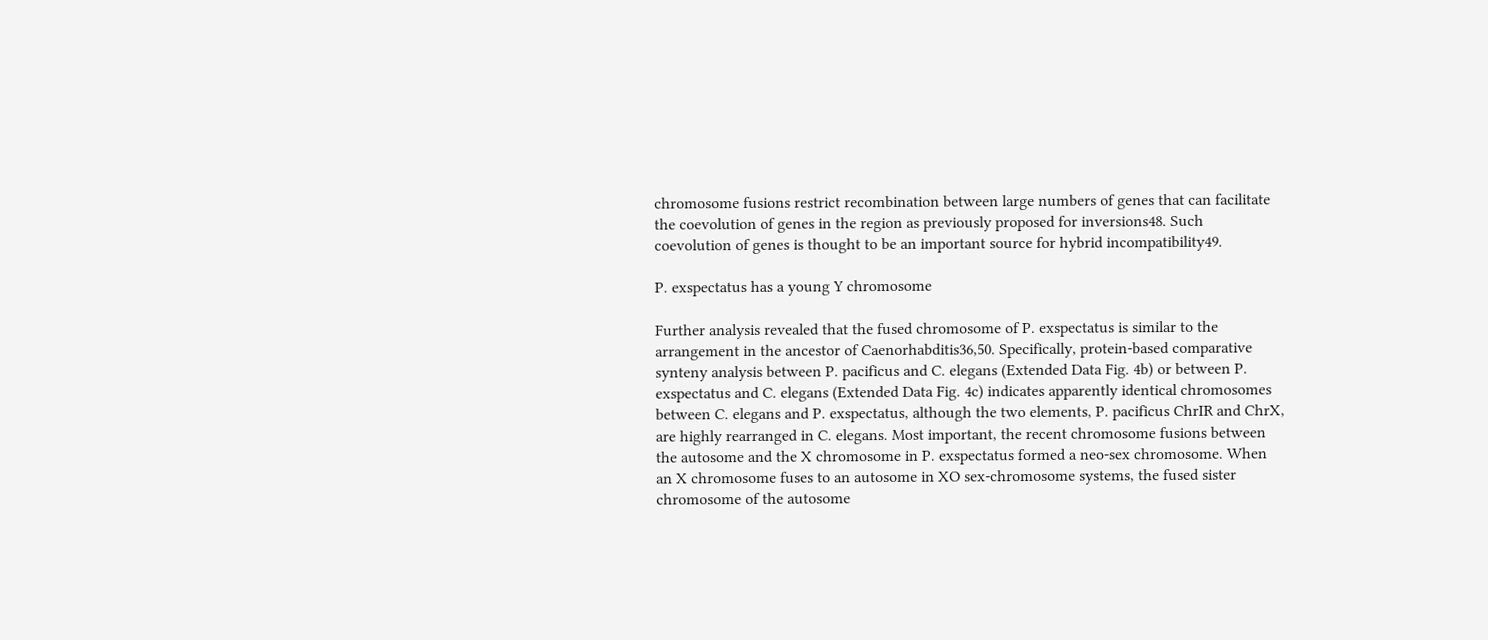chromosome fusions restrict recombination between large numbers of genes that can facilitate the coevolution of genes in the region as previously proposed for inversions48. Such coevolution of genes is thought to be an important source for hybrid incompatibility49.

P. exspectatus has a young Y chromosome

Further analysis revealed that the fused chromosome of P. exspectatus is similar to the arrangement in the ancestor of Caenorhabditis36,50. Specifically, protein-based comparative synteny analysis between P. pacificus and C. elegans (Extended Data Fig. 4b) or between P. exspectatus and C. elegans (Extended Data Fig. 4c) indicates apparently identical chromosomes between C. elegans and P. exspectatus, although the two elements, P. pacificus ChrIR and ChrX, are highly rearranged in C. elegans. Most important, the recent chromosome fusions between the autosome and the X chromosome in P. exspectatus formed a neo-sex chromosome. When an X chromosome fuses to an autosome in XO sex-chromosome systems, the fused sister chromosome of the autosome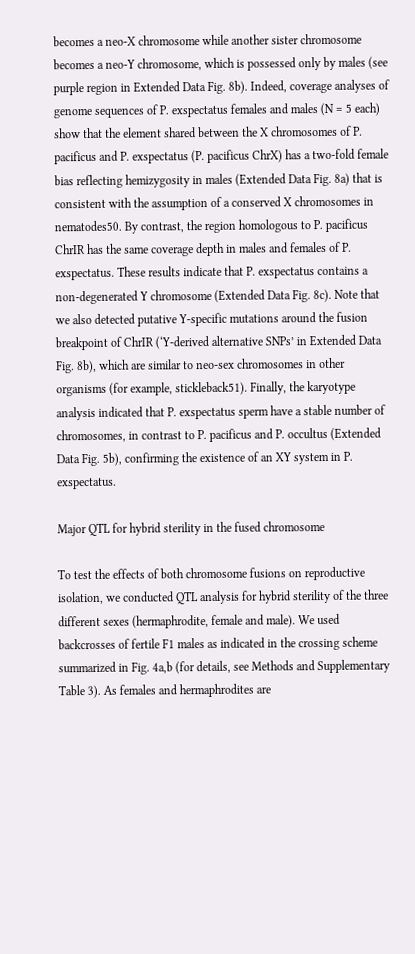becomes a neo-X chromosome while another sister chromosome becomes a neo-Y chromosome, which is possessed only by males (see purple region in Extended Data Fig. 8b). Indeed, coverage analyses of genome sequences of P. exspectatus females and males (N = 5 each) show that the element shared between the X chromosomes of P. pacificus and P. exspectatus (P. pacificus ChrX) has a two-fold female bias reflecting hemizygosity in males (Extended Data Fig. 8a) that is consistent with the assumption of a conserved X chromosomes in nematodes50. By contrast, the region homologous to P. pacificus ChrIR has the same coverage depth in males and females of P. exspectatus. These results indicate that P. exspectatus contains a non-degenerated Y chromosome (Extended Data Fig. 8c). Note that we also detected putative Y-specific mutations around the fusion breakpoint of ChrIR (‘Y-derived alternative SNPs’ in Extended Data Fig. 8b), which are similar to neo-sex chromosomes in other organisms (for example, stickleback51). Finally, the karyotype analysis indicated that P. exspectatus sperm have a stable number of chromosomes, in contrast to P. pacificus and P. occultus (Extended Data Fig. 5b), confirming the existence of an XY system in P. exspectatus.

Major QTL for hybrid sterility in the fused chromosome

To test the effects of both chromosome fusions on reproductive isolation, we conducted QTL analysis for hybrid sterility of the three different sexes (hermaphrodite, female and male). We used backcrosses of fertile F1 males as indicated in the crossing scheme summarized in Fig. 4a,b (for details, see Methods and Supplementary Table 3). As females and hermaphrodites are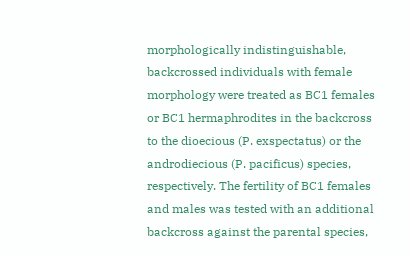morphologically indistinguishable, backcrossed individuals with female morphology were treated as BC1 females or BC1 hermaphrodites in the backcross to the dioecious (P. exspectatus) or the androdiecious (P. pacificus) species, respectively. The fertility of BC1 females and males was tested with an additional backcross against the parental species,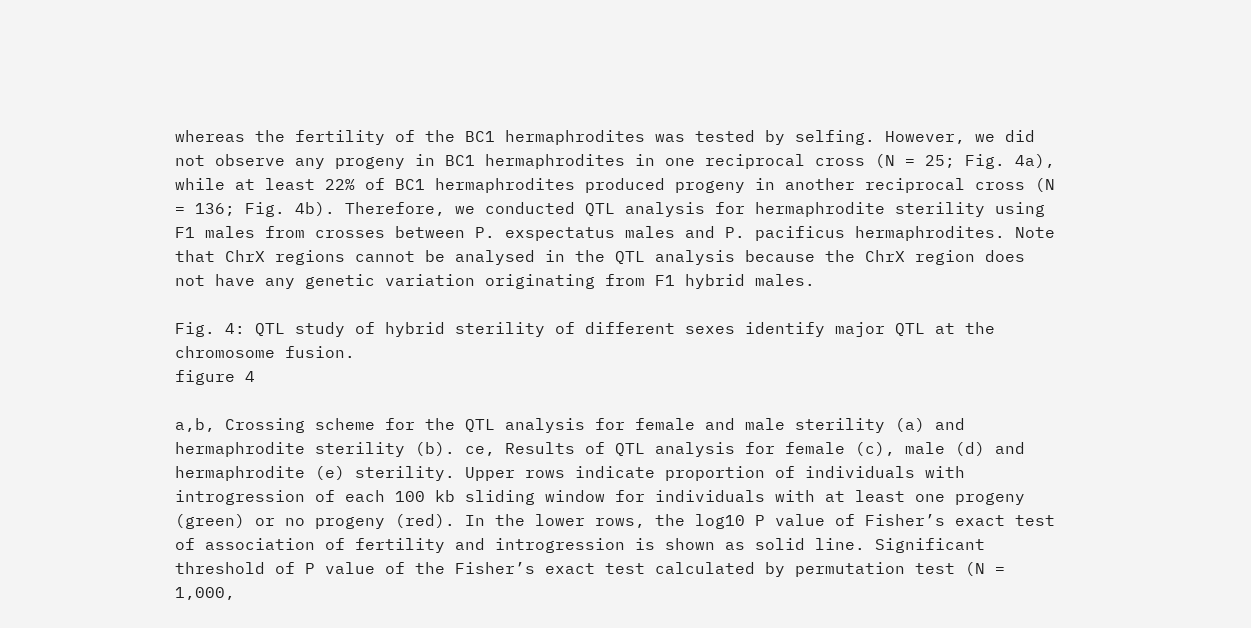whereas the fertility of the BC1 hermaphrodites was tested by selfing. However, we did not observe any progeny in BC1 hermaphrodites in one reciprocal cross (N = 25; Fig. 4a), while at least 22% of BC1 hermaphrodites produced progeny in another reciprocal cross (N = 136; Fig. 4b). Therefore, we conducted QTL analysis for hermaphrodite sterility using F1 males from crosses between P. exspectatus males and P. pacificus hermaphrodites. Note that ChrX regions cannot be analysed in the QTL analysis because the ChrX region does not have any genetic variation originating from F1 hybrid males.

Fig. 4: QTL study of hybrid sterility of different sexes identify major QTL at the chromosome fusion.
figure 4

a,b, Crossing scheme for the QTL analysis for female and male sterility (a) and hermaphrodite sterility (b). ce, Results of QTL analysis for female (c), male (d) and hermaphrodite (e) sterility. Upper rows indicate proportion of individuals with introgression of each 100 kb sliding window for individuals with at least one progeny (green) or no progeny (red). In the lower rows, the log10 P value of Fisher’s exact test of association of fertility and introgression is shown as solid line. Significant threshold of P value of the Fisher’s exact test calculated by permutation test (N = 1,000,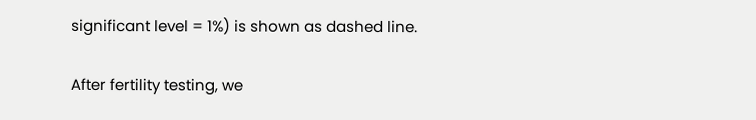significant level = 1%) is shown as dashed line.

After fertility testing, we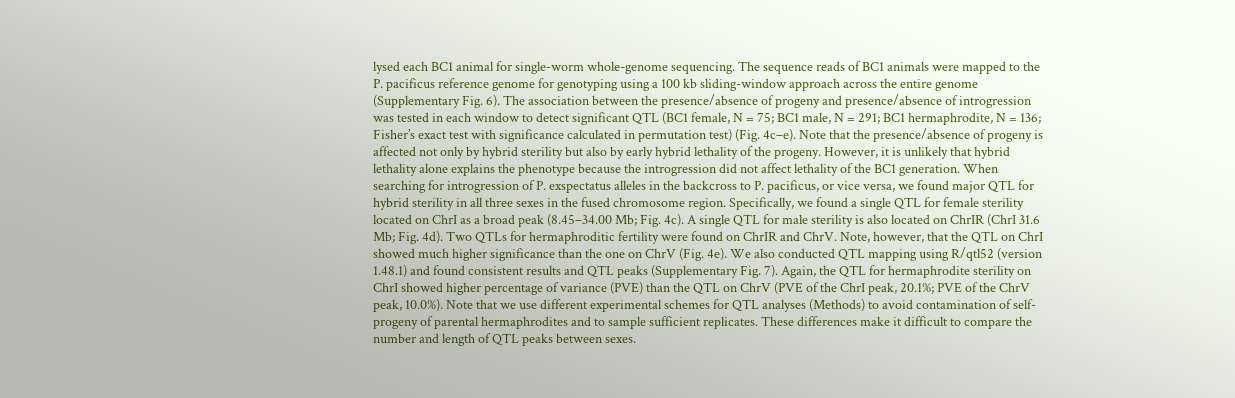lysed each BC1 animal for single-worm whole-genome sequencing. The sequence reads of BC1 animals were mapped to the P. pacificus reference genome for genotyping using a 100 kb sliding-window approach across the entire genome (Supplementary Fig. 6). The association between the presence/absence of progeny and presence/absence of introgression was tested in each window to detect significant QTL (BC1 female, N = 75; BC1 male, N = 291; BC1 hermaphrodite, N = 136; Fisher’s exact test with significance calculated in permutation test) (Fig. 4c–e). Note that the presence/absence of progeny is affected not only by hybrid sterility but also by early hybrid lethality of the progeny. However, it is unlikely that hybrid lethality alone explains the phenotype because the introgression did not affect lethality of the BC1 generation. When searching for introgression of P. exspectatus alleles in the backcross to P. pacificus, or vice versa, we found major QTL for hybrid sterility in all three sexes in the fused chromosome region. Specifically, we found a single QTL for female sterility located on ChrI as a broad peak (8.45–34.00 Mb; Fig. 4c). A single QTL for male sterility is also located on ChrIR (ChrI 31.6 Mb; Fig. 4d). Two QTLs for hermaphroditic fertility were found on ChrIR and ChrV. Note, however, that the QTL on ChrI showed much higher significance than the one on ChrV (Fig. 4e). We also conducted QTL mapping using R/qtl52 (version 1.48.1) and found consistent results and QTL peaks (Supplementary Fig. 7). Again, the QTL for hermaphrodite sterility on ChrI showed higher percentage of variance (PVE) than the QTL on ChrV (PVE of the ChrI peak, 20.1%; PVE of the ChrV peak, 10.0%). Note that we use different experimental schemes for QTL analyses (Methods) to avoid contamination of self-progeny of parental hermaphrodites and to sample sufficient replicates. These differences make it difficult to compare the number and length of QTL peaks between sexes.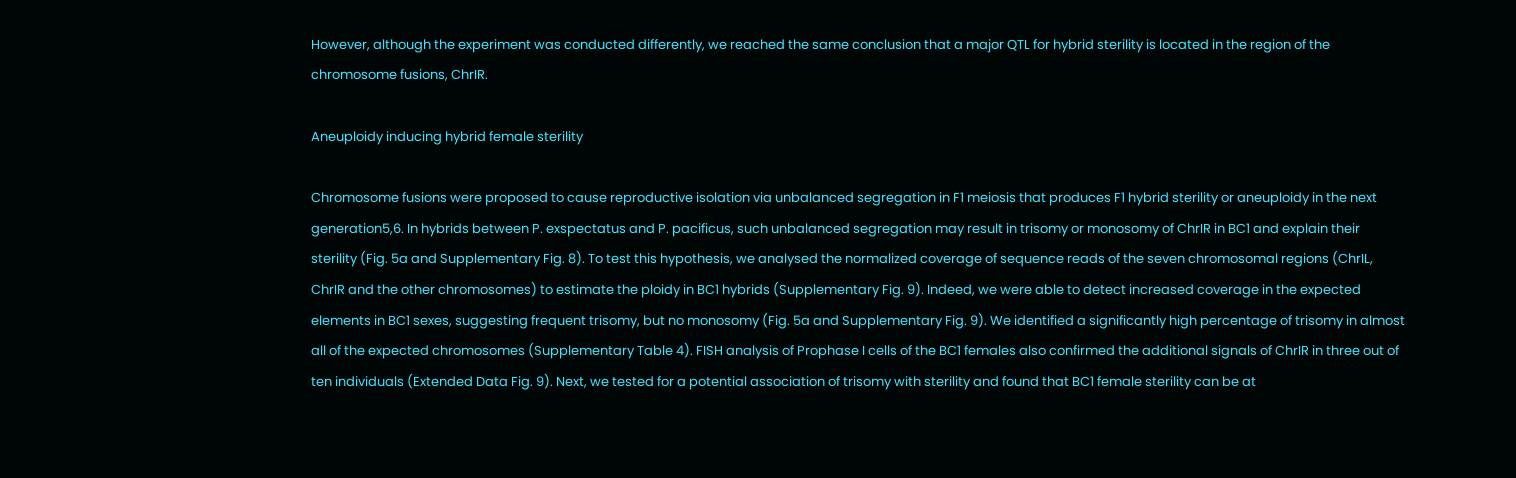However, although the experiment was conducted differently, we reached the same conclusion that a major QTL for hybrid sterility is located in the region of the chromosome fusions, ChrIR.

Aneuploidy inducing hybrid female sterility

Chromosome fusions were proposed to cause reproductive isolation via unbalanced segregation in F1 meiosis that produces F1 hybrid sterility or aneuploidy in the next generation5,6. In hybrids between P. exspectatus and P. pacificus, such unbalanced segregation may result in trisomy or monosomy of ChrIR in BC1 and explain their sterility (Fig. 5a and Supplementary Fig. 8). To test this hypothesis, we analysed the normalized coverage of sequence reads of the seven chromosomal regions (ChrIL, ChrIR and the other chromosomes) to estimate the ploidy in BC1 hybrids (Supplementary Fig. 9). Indeed, we were able to detect increased coverage in the expected elements in BC1 sexes, suggesting frequent trisomy, but no monosomy (Fig. 5a and Supplementary Fig. 9). We identified a significantly high percentage of trisomy in almost all of the expected chromosomes (Supplementary Table 4). FISH analysis of Prophase I cells of the BC1 females also confirmed the additional signals of ChrIR in three out of ten individuals (Extended Data Fig. 9). Next, we tested for a potential association of trisomy with sterility and found that BC1 female sterility can be at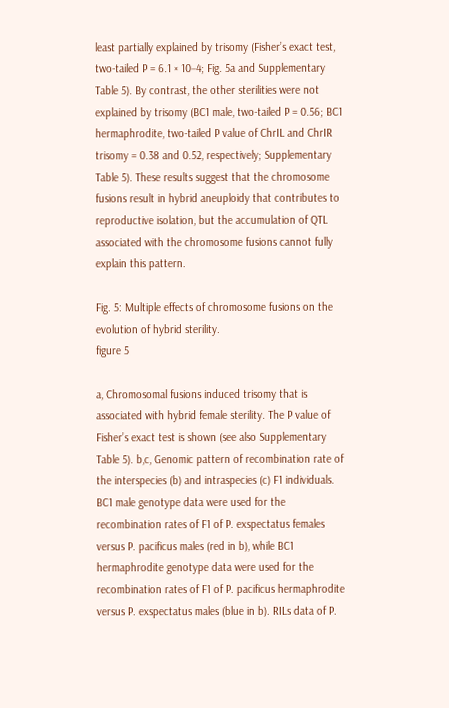least partially explained by trisomy (Fisher’s exact test, two-tailed P = 6.1 × 10−4; Fig. 5a and Supplementary Table 5). By contrast, the other sterilities were not explained by trisomy (BC1 male, two-tailed P = 0.56; BC1 hermaphrodite, two-tailed P value of ChrIL and ChrIR trisomy = 0.38 and 0.52, respectively; Supplementary Table 5). These results suggest that the chromosome fusions result in hybrid aneuploidy that contributes to reproductive isolation, but the accumulation of QTL associated with the chromosome fusions cannot fully explain this pattern.

Fig. 5: Multiple effects of chromosome fusions on the evolution of hybrid sterility.
figure 5

a, Chromosomal fusions induced trisomy that is associated with hybrid female sterility. The P value of Fisher’s exact test is shown (see also Supplementary Table 5). b,c, Genomic pattern of recombination rate of the interspecies (b) and intraspecies (c) F1 individuals. BC1 male genotype data were used for the recombination rates of F1 of P. exspectatus females versus P. pacificus males (red in b), while BC1 hermaphrodite genotype data were used for the recombination rates of F1 of P. pacificus hermaphrodite versus P. exspectatus males (blue in b). RILs data of P.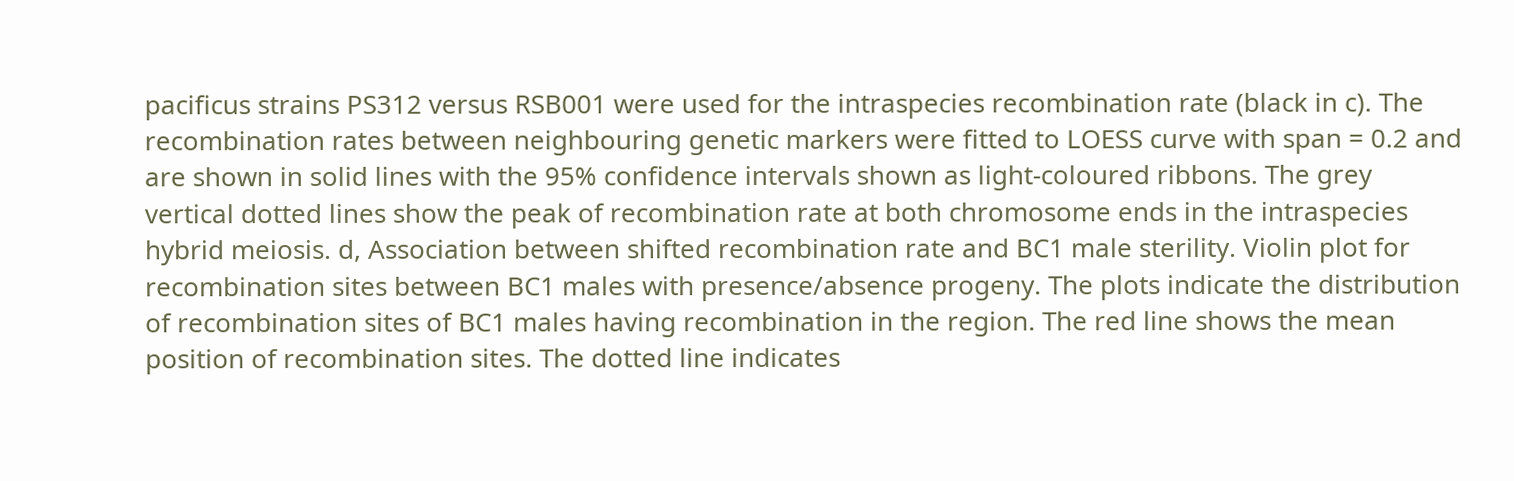pacificus strains PS312 versus RSB001 were used for the intraspecies recombination rate (black in c). The recombination rates between neighbouring genetic markers were fitted to LOESS curve with span = 0.2 and are shown in solid lines with the 95% confidence intervals shown as light-coloured ribbons. The grey vertical dotted lines show the peak of recombination rate at both chromosome ends in the intraspecies hybrid meiosis. d, Association between shifted recombination rate and BC1 male sterility. Violin plot for recombination sites between BC1 males with presence/absence progeny. The plots indicate the distribution of recombination sites of BC1 males having recombination in the region. The red line shows the mean position of recombination sites. The dotted line indicates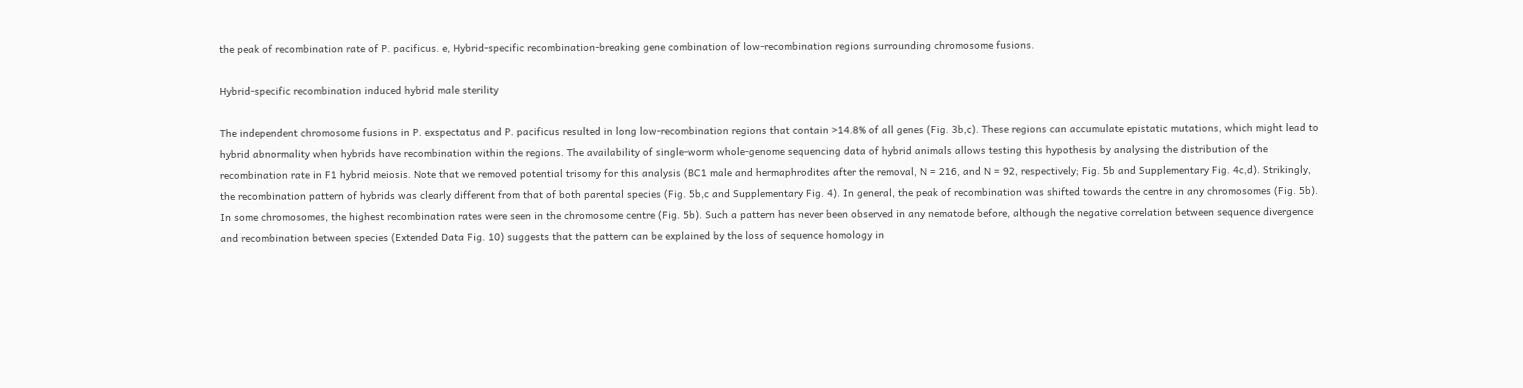the peak of recombination rate of P. pacificus. e, Hybrid-specific recombination-breaking gene combination of low-recombination regions surrounding chromosome fusions.

Hybrid-specific recombination induced hybrid male sterility

The independent chromosome fusions in P. exspectatus and P. pacificus resulted in long low-recombination regions that contain >14.8% of all genes (Fig. 3b,c). These regions can accumulate epistatic mutations, which might lead to hybrid abnormality when hybrids have recombination within the regions. The availability of single-worm whole-genome sequencing data of hybrid animals allows testing this hypothesis by analysing the distribution of the recombination rate in F1 hybrid meiosis. Note that we removed potential trisomy for this analysis (BC1 male and hermaphrodites after the removal, N = 216, and N = 92, respectively; Fig. 5b and Supplementary Fig. 4c,d). Strikingly, the recombination pattern of hybrids was clearly different from that of both parental species (Fig. 5b,c and Supplementary Fig. 4). In general, the peak of recombination was shifted towards the centre in any chromosomes (Fig. 5b). In some chromosomes, the highest recombination rates were seen in the chromosome centre (Fig. 5b). Such a pattern has never been observed in any nematode before, although the negative correlation between sequence divergence and recombination between species (Extended Data Fig. 10) suggests that the pattern can be explained by the loss of sequence homology in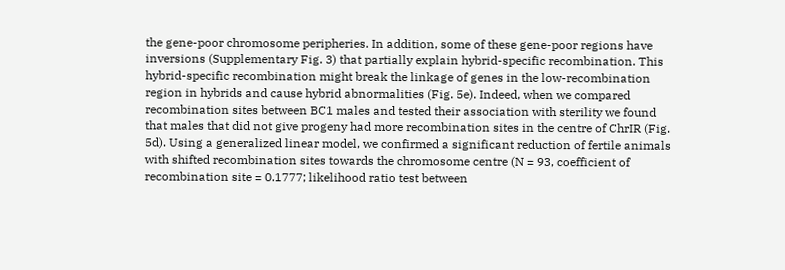the gene-poor chromosome peripheries. In addition, some of these gene-poor regions have inversions (Supplementary Fig. 3) that partially explain hybrid-specific recombination. This hybrid-specific recombination might break the linkage of genes in the low-recombination region in hybrids and cause hybrid abnormalities (Fig. 5e). Indeed, when we compared recombination sites between BC1 males and tested their association with sterility we found that males that did not give progeny had more recombination sites in the centre of ChrIR (Fig. 5d). Using a generalized linear model, we confirmed a significant reduction of fertile animals with shifted recombination sites towards the chromosome centre (N = 93, coefficient of recombination site = 0.1777; likelihood ratio test between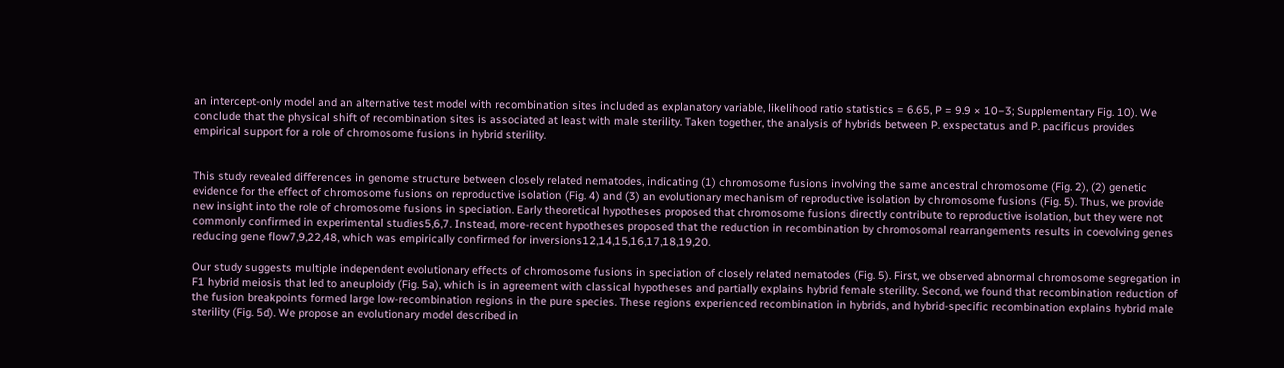an intercept-only model and an alternative test model with recombination sites included as explanatory variable, likelihood ratio statistics = 6.65, P = 9.9 × 10−3; Supplementary Fig. 10). We conclude that the physical shift of recombination sites is associated at least with male sterility. Taken together, the analysis of hybrids between P. exspectatus and P. pacificus provides empirical support for a role of chromosome fusions in hybrid sterility.


This study revealed differences in genome structure between closely related nematodes, indicating (1) chromosome fusions involving the same ancestral chromosome (Fig. 2), (2) genetic evidence for the effect of chromosome fusions on reproductive isolation (Fig. 4) and (3) an evolutionary mechanism of reproductive isolation by chromosome fusions (Fig. 5). Thus, we provide new insight into the role of chromosome fusions in speciation. Early theoretical hypotheses proposed that chromosome fusions directly contribute to reproductive isolation, but they were not commonly confirmed in experimental studies5,6,7. Instead, more-recent hypotheses proposed that the reduction in recombination by chromosomal rearrangements results in coevolving genes reducing gene flow7,9,22,48, which was empirically confirmed for inversions12,14,15,16,17,18,19,20.

Our study suggests multiple independent evolutionary effects of chromosome fusions in speciation of closely related nematodes (Fig. 5). First, we observed abnormal chromosome segregation in F1 hybrid meiosis that led to aneuploidy (Fig. 5a), which is in agreement with classical hypotheses and partially explains hybrid female sterility. Second, we found that recombination reduction of the fusion breakpoints formed large low-recombination regions in the pure species. These regions experienced recombination in hybrids, and hybrid-specific recombination explains hybrid male sterility (Fig. 5d). We propose an evolutionary model described in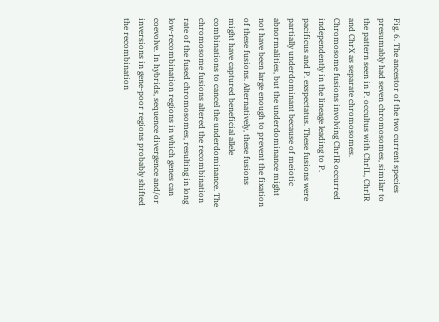Fig. 6. The ancestor of the two current species presumably had seven chromosomes, similar to the pattern seen in P. occultus with ChrIL, ChrIR and ChrX as separate chromosomes. Chromosome fusions involving ChrIR occurred independently in the lineage leading to P. pacificus and P. exspectatus. These fusions were partially underdominant because of meiotic abnormalities, but the underdominance might not have been large enough to prevent the fixation of these fusions. Alternatively, these fusions might have captured beneficial allele combinations to cancel the underdominance. The chromosome fusions altered the recombination rate of the fused chromosomes, resulting in long low-recombination regions in which genes can coevolve. In hybrids, sequence divergence and/or inversions in gene-poor regions probably shifted the recombination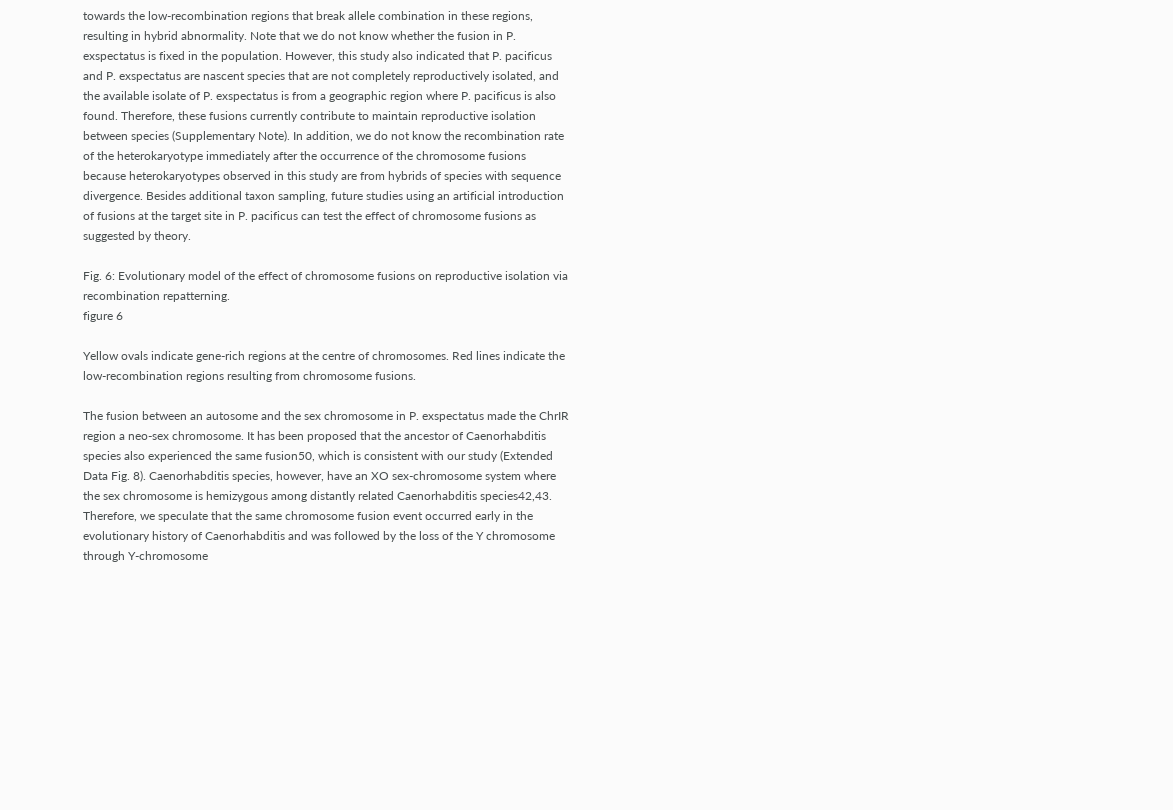towards the low-recombination regions that break allele combination in these regions, resulting in hybrid abnormality. Note that we do not know whether the fusion in P. exspectatus is fixed in the population. However, this study also indicated that P. pacificus and P. exspectatus are nascent species that are not completely reproductively isolated, and the available isolate of P. exspectatus is from a geographic region where P. pacificus is also found. Therefore, these fusions currently contribute to maintain reproductive isolation between species (Supplementary Note). In addition, we do not know the recombination rate of the heterokaryotype immediately after the occurrence of the chromosome fusions because heterokaryotypes observed in this study are from hybrids of species with sequence divergence. Besides additional taxon sampling, future studies using an artificial introduction of fusions at the target site in P. pacificus can test the effect of chromosome fusions as suggested by theory.

Fig. 6: Evolutionary model of the effect of chromosome fusions on reproductive isolation via recombination repatterning.
figure 6

Yellow ovals indicate gene-rich regions at the centre of chromosomes. Red lines indicate the low-recombination regions resulting from chromosome fusions.

The fusion between an autosome and the sex chromosome in P. exspectatus made the ChrIR region a neo-sex chromosome. It has been proposed that the ancestor of Caenorhabditis species also experienced the same fusion50, which is consistent with our study (Extended Data Fig. 8). Caenorhabditis species, however, have an XO sex-chromosome system where the sex chromosome is hemizygous among distantly related Caenorhabditis species42,43. Therefore, we speculate that the same chromosome fusion event occurred early in the evolutionary history of Caenorhabditis and was followed by the loss of the Y chromosome through Y-chromosome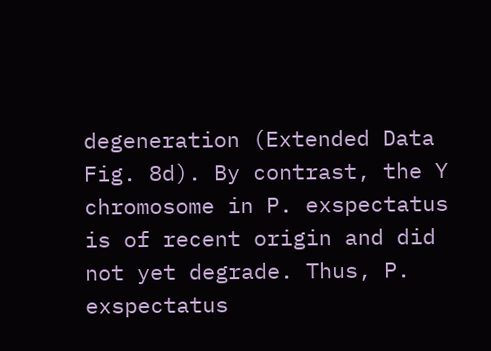degeneration (Extended Data Fig. 8d). By contrast, the Y chromosome in P. exspectatus is of recent origin and did not yet degrade. Thus, P. exspectatus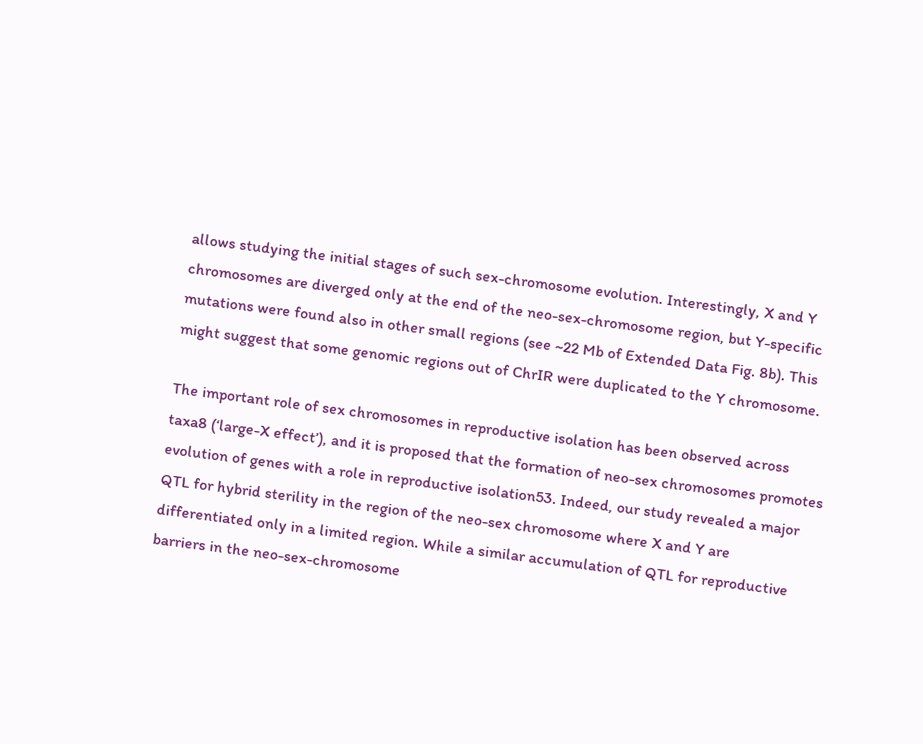allows studying the initial stages of such sex-chromosome evolution. Interestingly, X and Y chromosomes are diverged only at the end of the neo-sex-chromosome region, but Y-specific mutations were found also in other small regions (see ~22 Mb of Extended Data Fig. 8b). This might suggest that some genomic regions out of ChrIR were duplicated to the Y chromosome.

The important role of sex chromosomes in reproductive isolation has been observed across taxa8 (‘large-X effect’), and it is proposed that the formation of neo-sex chromosomes promotes evolution of genes with a role in reproductive isolation53. Indeed, our study revealed a major QTL for hybrid sterility in the region of the neo-sex chromosome where X and Y are differentiated only in a limited region. While a similar accumulation of QTL for reproductive barriers in the neo-sex-chromosome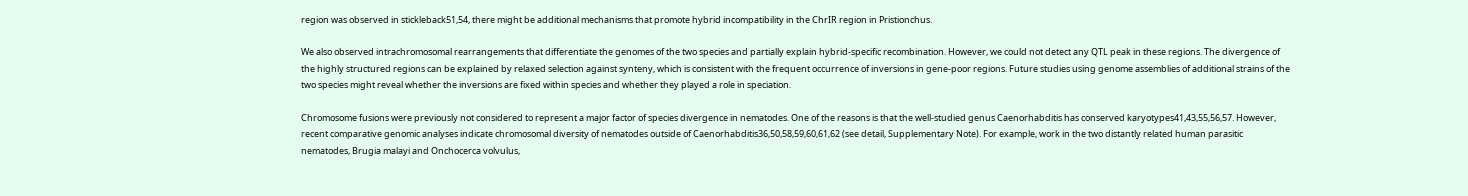region was observed in stickleback51,54, there might be additional mechanisms that promote hybrid incompatibility in the ChrIR region in Pristionchus.

We also observed intrachromosomal rearrangements that differentiate the genomes of the two species and partially explain hybrid-specific recombination. However, we could not detect any QTL peak in these regions. The divergence of the highly structured regions can be explained by relaxed selection against synteny, which is consistent with the frequent occurrence of inversions in gene-poor regions. Future studies using genome assemblies of additional strains of the two species might reveal whether the inversions are fixed within species and whether they played a role in speciation.

Chromosome fusions were previously not considered to represent a major factor of species divergence in nematodes. One of the reasons is that the well-studied genus Caenorhabditis has conserved karyotypes41,43,55,56,57. However, recent comparative genomic analyses indicate chromosomal diversity of nematodes outside of Caenorhabditis36,50,58,59,60,61,62 (see detail, Supplementary Note). For example, work in the two distantly related human parasitic nematodes, Brugia malayi and Onchocerca volvulus,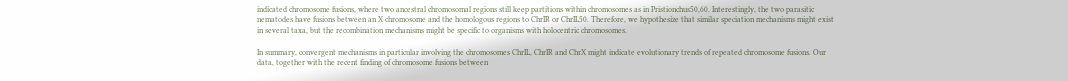indicated chromosome fusions, where two ancestral chromosomal regions still keep partitions within chromosomes as in Pristionchus50,60. Interestingly, the two parasitic nematodes have fusions between an X chromosome and the homologous regions to ChrIR or ChrIL50. Therefore, we hypothesize that similar speciation mechanisms might exist in several taxa, but the recombination mechanisms might be specific to organisms with holocentric chromosomes.

In summary, convergent mechanisms in particular involving the chromosomes ChrIL, ChrIR and ChrX might indicate evolutionary trends of repeated chromosome fusions. Our data, together with the recent finding of chromosome fusions between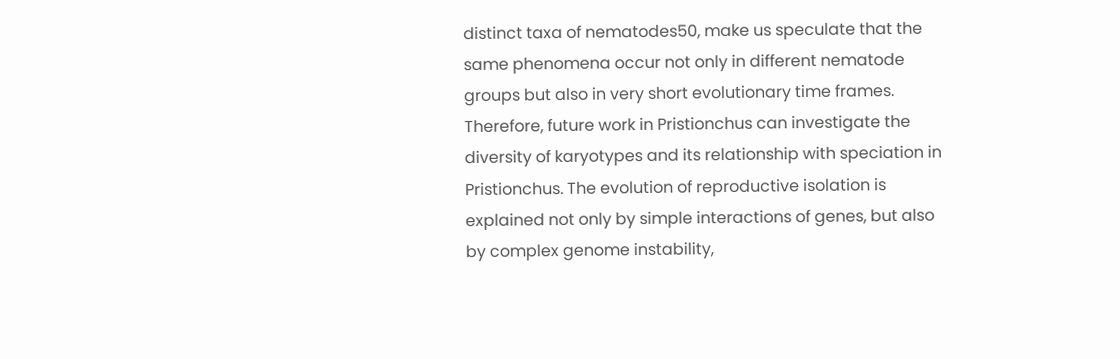distinct taxa of nematodes50, make us speculate that the same phenomena occur not only in different nematode groups but also in very short evolutionary time frames. Therefore, future work in Pristionchus can investigate the diversity of karyotypes and its relationship with speciation in Pristionchus. The evolution of reproductive isolation is explained not only by simple interactions of genes, but also by complex genome instability,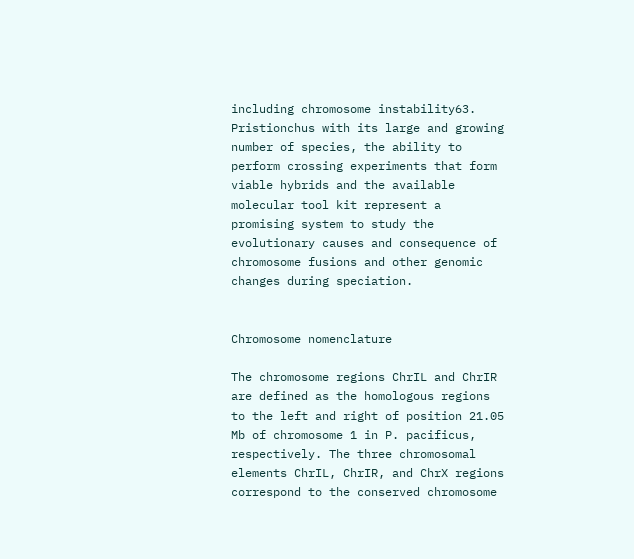including chromosome instability63. Pristionchus with its large and growing number of species, the ability to perform crossing experiments that form viable hybrids and the available molecular tool kit represent a promising system to study the evolutionary causes and consequence of chromosome fusions and other genomic changes during speciation.


Chromosome nomenclature

The chromosome regions ChrIL and ChrIR are defined as the homologous regions to the left and right of position 21.05 Mb of chromosome 1 in P. pacificus, respectively. The three chromosomal elements ChrIL, ChrIR, and ChrX regions correspond to the conserved chromosome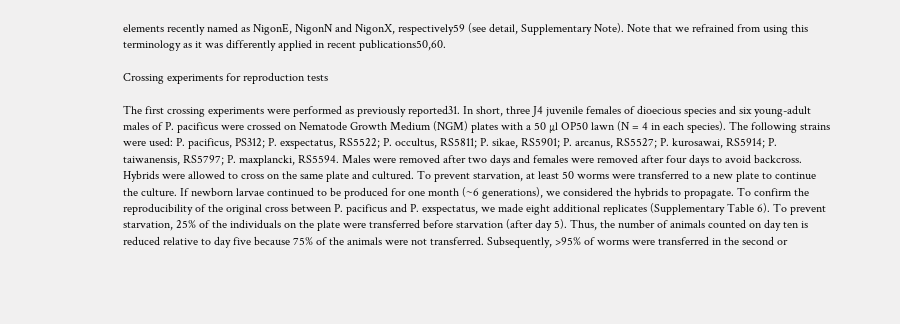elements recently named as NigonE, NigonN and NigonX, respectively59 (see detail, Supplementary Note). Note that we refrained from using this terminology as it was differently applied in recent publications50,60.

Crossing experiments for reproduction tests

The first crossing experiments were performed as previously reported31. In short, three J4 juvenile females of dioecious species and six young-adult males of P. pacificus were crossed on Nematode Growth Medium (NGM) plates with a 50 µl OP50 lawn (N = 4 in each species). The following strains were used: P. pacificus, PS312; P. exspectatus, RS5522; P. occultus, RS5811; P. sikae, RS5901; P. arcanus, RS5527; P. kurosawai, RS5914; P. taiwanensis, RS5797; P. maxplancki, RS5594. Males were removed after two days and females were removed after four days to avoid backcross. Hybrids were allowed to cross on the same plate and cultured. To prevent starvation, at least 50 worms were transferred to a new plate to continue the culture. If newborn larvae continued to be produced for one month (~6 generations), we considered the hybrids to propagate. To confirm the reproducibility of the original cross between P. pacificus and P. exspectatus, we made eight additional replicates (Supplementary Table 6). To prevent starvation, 25% of the individuals on the plate were transferred before starvation (after day 5). Thus, the number of animals counted on day ten is reduced relative to day five because 75% of the animals were not transferred. Subsequently, >95% of worms were transferred in the second or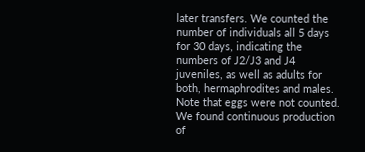later transfers. We counted the number of individuals all 5 days for 30 days, indicating the numbers of J2/J3 and J4 juveniles, as well as adults for both, hermaphrodites and males. Note that eggs were not counted. We found continuous production of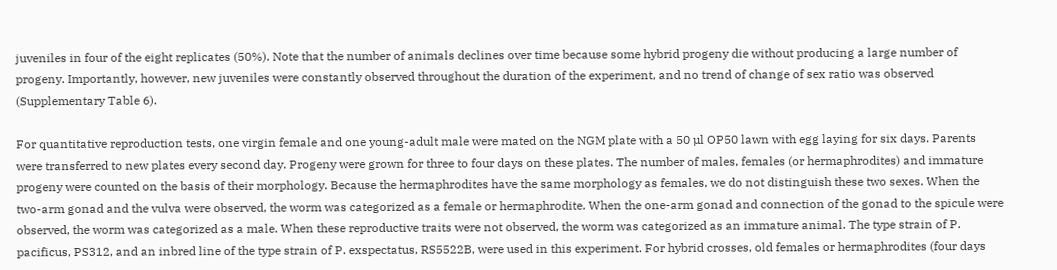juveniles in four of the eight replicates (50%). Note that the number of animals declines over time because some hybrid progeny die without producing a large number of progeny. Importantly, however, new juveniles were constantly observed throughout the duration of the experiment, and no trend of change of sex ratio was observed (Supplementary Table 6).

For quantitative reproduction tests, one virgin female and one young-adult male were mated on the NGM plate with a 50 µl OP50 lawn with egg laying for six days. Parents were transferred to new plates every second day. Progeny were grown for three to four days on these plates. The number of males, females (or hermaphrodites) and immature progeny were counted on the basis of their morphology. Because the hermaphrodites have the same morphology as females, we do not distinguish these two sexes. When the two-arm gonad and the vulva were observed, the worm was categorized as a female or hermaphrodite. When the one-arm gonad and connection of the gonad to the spicule were observed, the worm was categorized as a male. When these reproductive traits were not observed, the worm was categorized as an immature animal. The type strain of P. pacificus, PS312, and an inbred line of the type strain of P. exspectatus, RS5522B, were used in this experiment. For hybrid crosses, old females or hermaphrodites (four days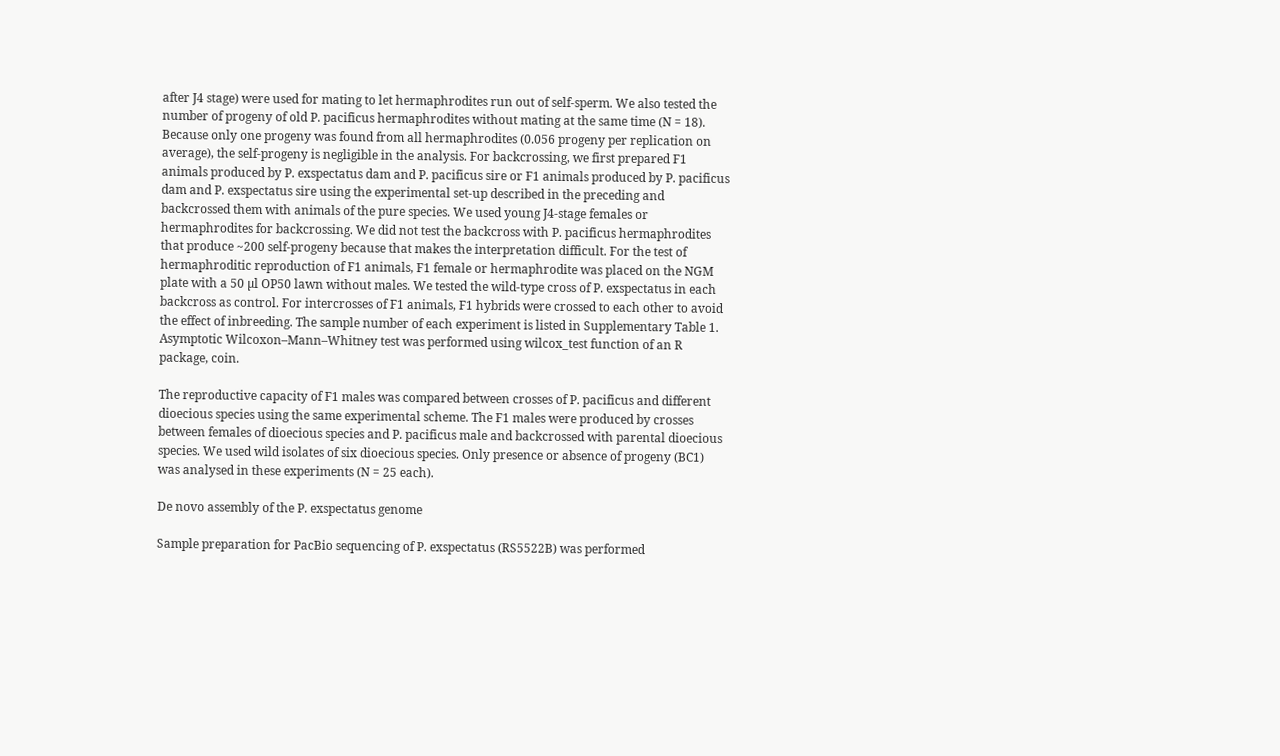after J4 stage) were used for mating to let hermaphrodites run out of self-sperm. We also tested the number of progeny of old P. pacificus hermaphrodites without mating at the same time (N = 18). Because only one progeny was found from all hermaphrodites (0.056 progeny per replication on average), the self-progeny is negligible in the analysis. For backcrossing, we first prepared F1 animals produced by P. exspectatus dam and P. pacificus sire or F1 animals produced by P. pacificus dam and P. exspectatus sire using the experimental set-up described in the preceding and backcrossed them with animals of the pure species. We used young J4-stage females or hermaphrodites for backcrossing. We did not test the backcross with P. pacificus hermaphrodites that produce ~200 self-progeny because that makes the interpretation difficult. For the test of hermaphroditic reproduction of F1 animals, F1 female or hermaphrodite was placed on the NGM plate with a 50 µl OP50 lawn without males. We tested the wild-type cross of P. exspectatus in each backcross as control. For intercrosses of F1 animals, F1 hybrids were crossed to each other to avoid the effect of inbreeding. The sample number of each experiment is listed in Supplementary Table 1. Asymptotic Wilcoxon–Mann–Whitney test was performed using wilcox_test function of an R package, coin.

The reproductive capacity of F1 males was compared between crosses of P. pacificus and different dioecious species using the same experimental scheme. The F1 males were produced by crosses between females of dioecious species and P. pacificus male and backcrossed with parental dioecious species. We used wild isolates of six dioecious species. Only presence or absence of progeny (BC1) was analysed in these experiments (N = 25 each).

De novo assembly of the P. exspectatus genome

Sample preparation for PacBio sequencing of P. exspectatus (RS5522B) was performed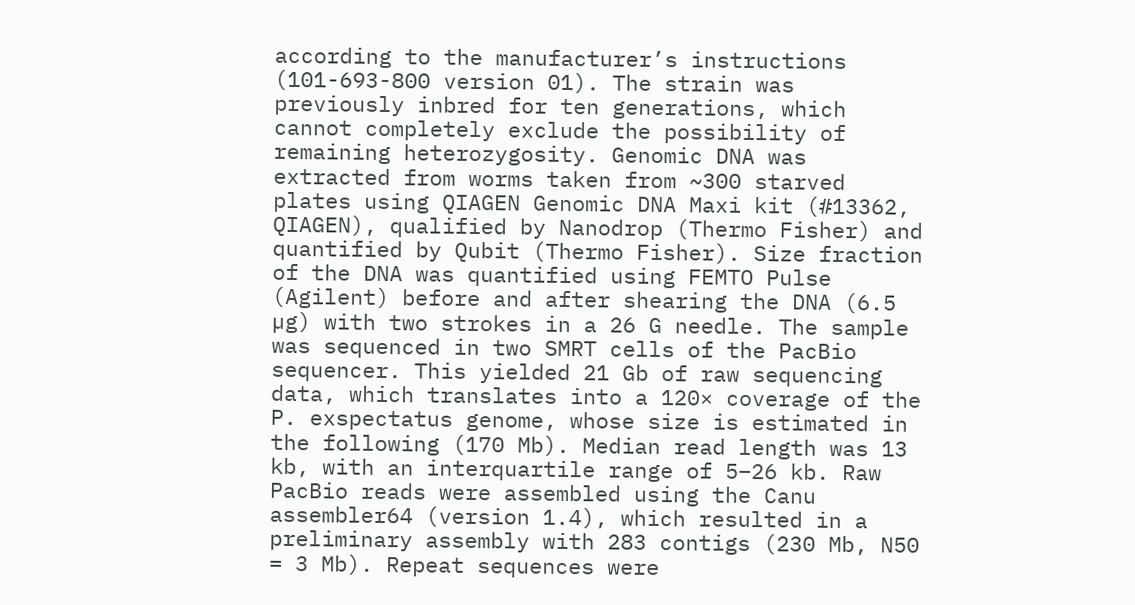according to the manufacturer’s instructions (101-693-800 version 01). The strain was previously inbred for ten generations, which cannot completely exclude the possibility of remaining heterozygosity. Genomic DNA was extracted from worms taken from ~300 starved plates using QIAGEN Genomic DNA Maxi kit (#13362, QIAGEN), qualified by Nanodrop (Thermo Fisher) and quantified by Qubit (Thermo Fisher). Size fraction of the DNA was quantified using FEMTO Pulse (Agilent) before and after shearing the DNA (6.5 µg) with two strokes in a 26 G needle. The sample was sequenced in two SMRT cells of the PacBio sequencer. This yielded 21 Gb of raw sequencing data, which translates into a 120× coverage of the P. exspectatus genome, whose size is estimated in the following (170 Mb). Median read length was 13 kb, with an interquartile range of 5–26 kb. Raw PacBio reads were assembled using the Canu assembler64 (version 1.4), which resulted in a preliminary assembly with 283 contigs (230 Mb, N50 = 3 Mb). Repeat sequences were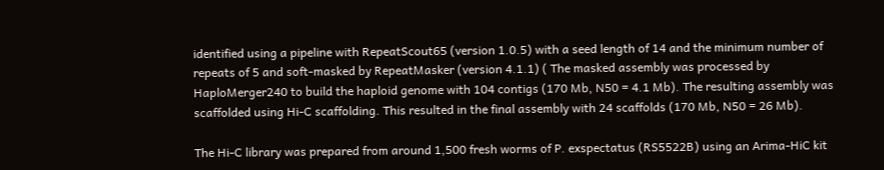identified using a pipeline with RepeatScout65 (version 1.0.5) with a seed length of 14 and the minimum number of repeats of 5 and soft-masked by RepeatMasker (version 4.1.1) ( The masked assembly was processed by HaploMerger240 to build the haploid genome with 104 contigs (170 Mb, N50 = 4.1 Mb). The resulting assembly was scaffolded using Hi-C scaffolding. This resulted in the final assembly with 24 scaffolds (170 Mb, N50 = 26 Mb).

The Hi-C library was prepared from around 1,500 fresh worms of P. exspectatus (RS5522B) using an Arima-HiC kit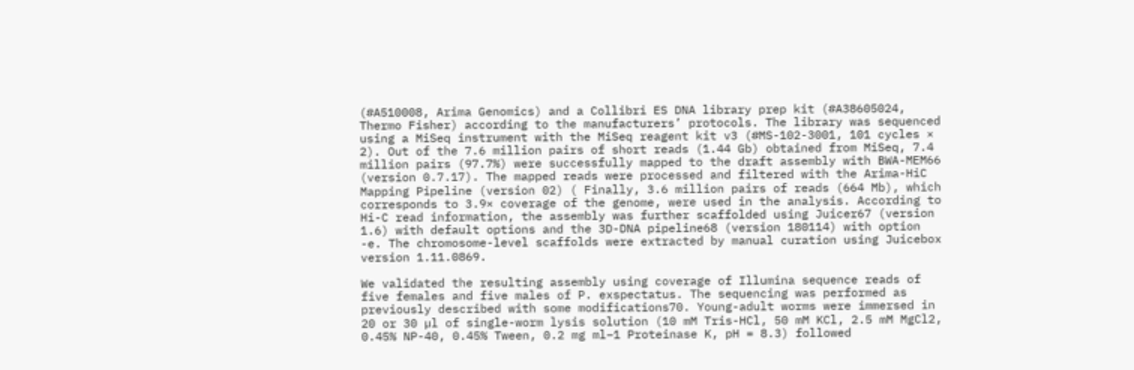(#A510008, Arima Genomics) and a Collibri ES DNA library prep kit (#A38605024, Thermo Fisher) according to the manufacturers’ protocols. The library was sequenced using a MiSeq instrument with the MiSeq reagent kit v3 (#MS-102-3001, 101 cycles × 2). Out of the 7.6 million pairs of short reads (1.44 Gb) obtained from MiSeq, 7.4 million pairs (97.7%) were successfully mapped to the draft assembly with BWA-MEM66 (version 0.7.17). The mapped reads were processed and filtered with the Arima-HiC Mapping Pipeline (version 02) ( Finally, 3.6 million pairs of reads (664 Mb), which corresponds to 3.9× coverage of the genome, were used in the analysis. According to Hi-C read information, the assembly was further scaffolded using Juicer67 (version 1.6) with default options and the 3D-DNA pipeline68 (version 180114) with option -e. The chromosome-level scaffolds were extracted by manual curation using Juicebox version 1.11.0869.

We validated the resulting assembly using coverage of Illumina sequence reads of five females and five males of P. exspectatus. The sequencing was performed as previously described with some modifications70. Young-adult worms were immersed in 20 or 30 µl of single-worm lysis solution (10 mM Tris-HCl, 50 mM KCl, 2.5 mM MgCl2, 0.45% NP-40, 0.45% Tween, 0.2 mg ml–1 Proteinase K, pH = 8.3) followed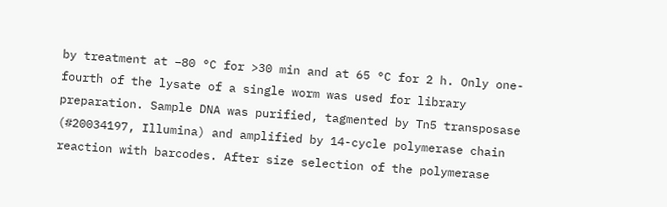by treatment at −80 °C for >30 min and at 65 °C for 2 h. Only one-fourth of the lysate of a single worm was used for library preparation. Sample DNA was purified, tagmented by Tn5 transposase (#20034197, Illumina) and amplified by 14-cycle polymerase chain reaction with barcodes. After size selection of the polymerase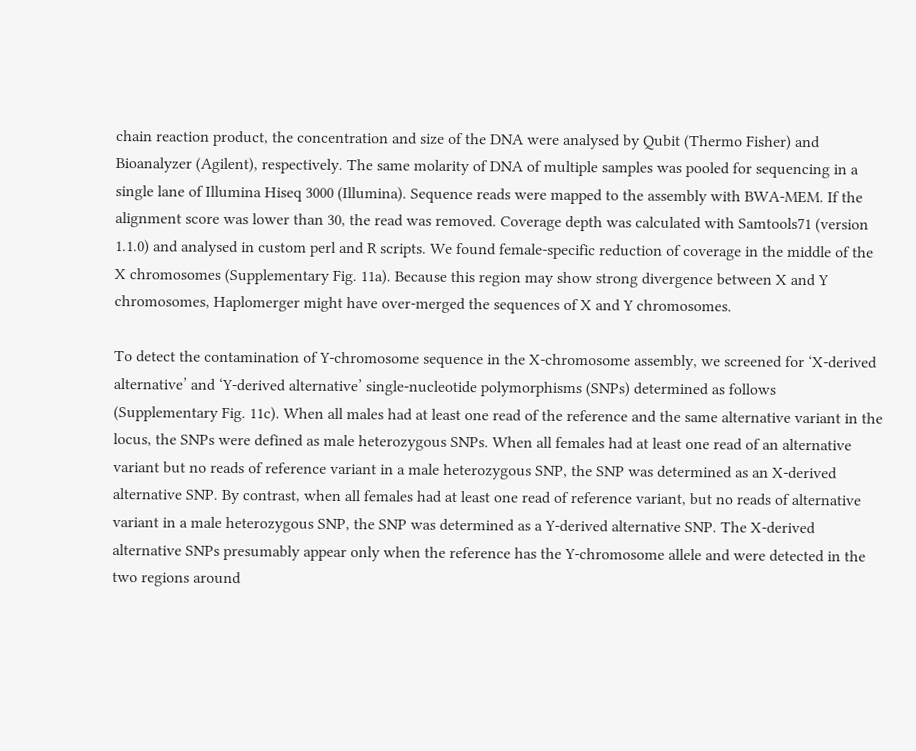chain reaction product, the concentration and size of the DNA were analysed by Qubit (Thermo Fisher) and Bioanalyzer (Agilent), respectively. The same molarity of DNA of multiple samples was pooled for sequencing in a single lane of Illumina Hiseq 3000 (Illumina). Sequence reads were mapped to the assembly with BWA-MEM. If the alignment score was lower than 30, the read was removed. Coverage depth was calculated with Samtools71 (version 1.1.0) and analysed in custom perl and R scripts. We found female-specific reduction of coverage in the middle of the X chromosomes (Supplementary Fig. 11a). Because this region may show strong divergence between X and Y chromosomes, Haplomerger might have over-merged the sequences of X and Y chromosomes.

To detect the contamination of Y-chromosome sequence in the X-chromosome assembly, we screened for ‘X-derived alternative’ and ‘Y-derived alternative’ single-nucleotide polymorphisms (SNPs) determined as follows (Supplementary Fig. 11c). When all males had at least one read of the reference and the same alternative variant in the locus, the SNPs were defined as male heterozygous SNPs. When all females had at least one read of an alternative variant but no reads of reference variant in a male heterozygous SNP, the SNP was determined as an X-derived alternative SNP. By contrast, when all females had at least one read of reference variant, but no reads of alternative variant in a male heterozygous SNP, the SNP was determined as a Y-derived alternative SNP. The X-derived alternative SNPs presumably appear only when the reference has the Y-chromosome allele and were detected in the two regions around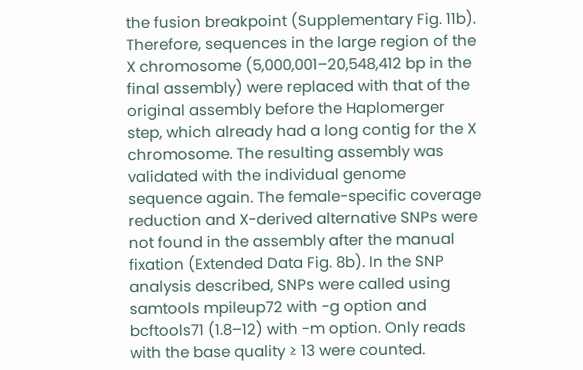the fusion breakpoint (Supplementary Fig. 11b). Therefore, sequences in the large region of the X chromosome (5,000,001–20,548,412 bp in the final assembly) were replaced with that of the original assembly before the Haplomerger step, which already had a long contig for the X chromosome. The resulting assembly was validated with the individual genome sequence again. The female-specific coverage reduction and X-derived alternative SNPs were not found in the assembly after the manual fixation (Extended Data Fig. 8b). In the SNP analysis described, SNPs were called using samtools mpileup72 with -g option and bcftools71 (1.8–12) with -m option. Only reads with the base quality ≥ 13 were counted.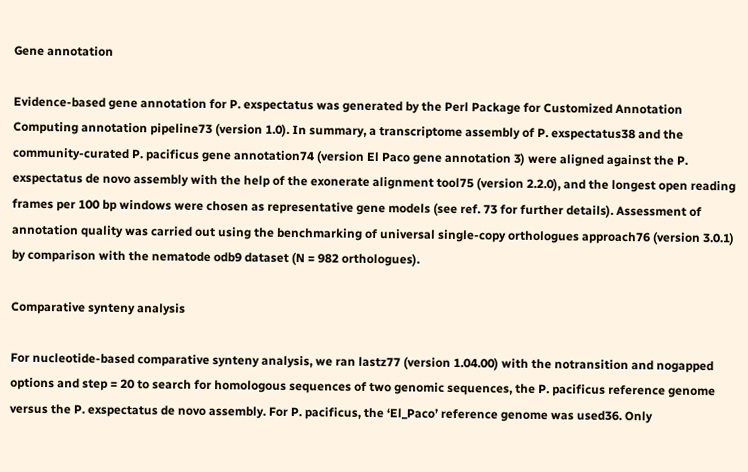Gene annotation

Evidence-based gene annotation for P. exspectatus was generated by the Perl Package for Customized Annotation Computing annotation pipeline73 (version 1.0). In summary, a transcriptome assembly of P. exspectatus38 and the community-curated P. pacificus gene annotation74 (version El Paco gene annotation 3) were aligned against the P. exspectatus de novo assembly with the help of the exonerate alignment tool75 (version 2.2.0), and the longest open reading frames per 100 bp windows were chosen as representative gene models (see ref. 73 for further details). Assessment of annotation quality was carried out using the benchmarking of universal single-copy orthologues approach76 (version 3.0.1) by comparison with the nematode odb9 dataset (N = 982 orthologues).

Comparative synteny analysis

For nucleotide-based comparative synteny analysis, we ran lastz77 (version 1.04.00) with the notransition and nogapped options and step = 20 to search for homologous sequences of two genomic sequences, the P. pacificus reference genome versus the P. exspectatus de novo assembly. For P. pacificus, the ‘El_Paco’ reference genome was used36. Only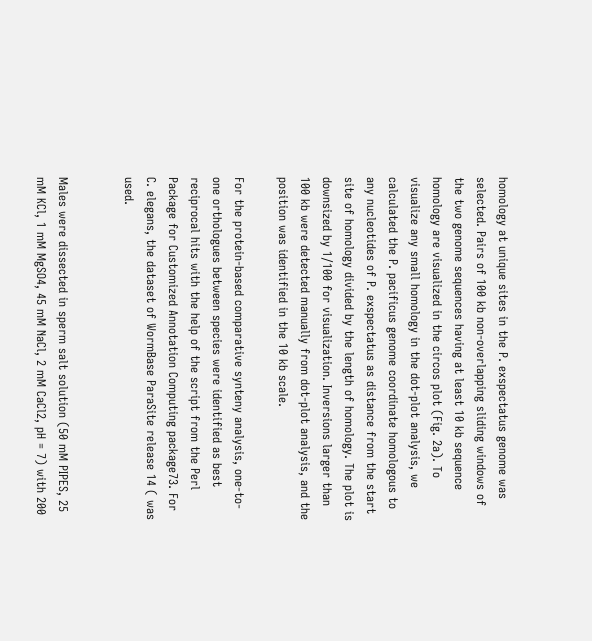homology at unique sites in the P. exspectatus genome was selected. Pairs of 100 kb non-overlapping sliding windows of the two genome sequences having at least 10 kb sequence homology are visualized in the circos plot (Fig. 2a). To visualize any small homology in the dot-plot analysis, we calculated the P. pacificus genome coordinate homologous to any nucleotides of P. exspectatus as distance from the start site of homology divided by the length of homology. The plot is downsized by 1/100 for visualization. Inversions larger than 100 kb were detected manually from dot-plot analysis, and the position was identified in the 10 kb scale.

For the protein-based comparative synteny analysis, one-to-one orthologues between species were identified as best reciprocal hits with the help of the script from the Perl Package for Customized Annotation Computing package73. For C. elegans, the dataset of WormBase ParaSite release 14 ( was used.


Males were dissected in sperm salt solution (50 mM PIPES, 25 mM KCl, 1 mM MgSO4, 45 mM NaCl, 2 mM CaCl2, pH = 7) with 200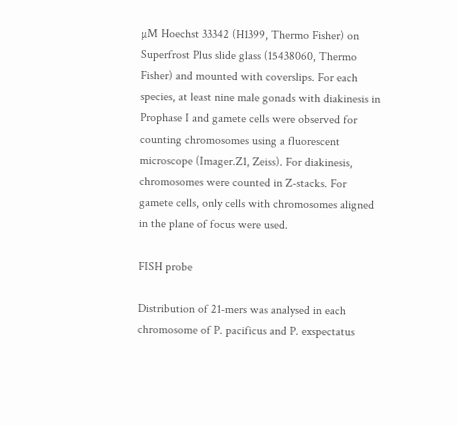µM Hoechst 33342 (H1399, Thermo Fisher) on Superfrost Plus slide glass (15438060, Thermo Fisher) and mounted with coverslips. For each species, at least nine male gonads with diakinesis in Prophase I and gamete cells were observed for counting chromosomes using a fluorescent microscope (Imager.Z1, Zeiss). For diakinesis, chromosomes were counted in Z-stacks. For gamete cells, only cells with chromosomes aligned in the plane of focus were used.

FISH probe

Distribution of 21-mers was analysed in each chromosome of P. pacificus and P. exspectatus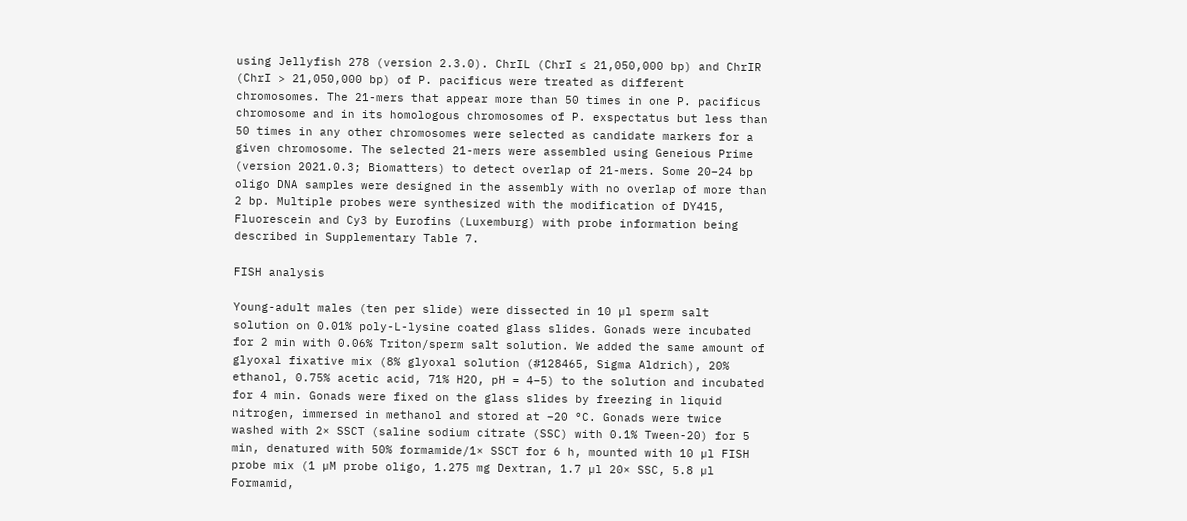using Jellyfish 278 (version 2.3.0). ChrIL (ChrI ≤ 21,050,000 bp) and ChrIR (ChrI > 21,050,000 bp) of P. pacificus were treated as different chromosomes. The 21-mers that appear more than 50 times in one P. pacificus chromosome and in its homologous chromosomes of P. exspectatus but less than 50 times in any other chromosomes were selected as candidate markers for a given chromosome. The selected 21-mers were assembled using Geneious Prime (version 2021.0.3; Biomatters) to detect overlap of 21-mers. Some 20–24 bp oligo DNA samples were designed in the assembly with no overlap of more than 2 bp. Multiple probes were synthesized with the modification of DY415, Fluorescein and Cy3 by Eurofins (Luxemburg) with probe information being described in Supplementary Table 7.

FISH analysis

Young-adult males (ten per slide) were dissected in 10 µl sperm salt solution on 0.01% poly-L-lysine coated glass slides. Gonads were incubated for 2 min with 0.06% Triton/sperm salt solution. We added the same amount of glyoxal fixative mix (8% glyoxal solution (#128465, Sigma Aldrich), 20% ethanol, 0.75% acetic acid, 71% H2O, pH = 4–5) to the solution and incubated for 4 min. Gonads were fixed on the glass slides by freezing in liquid nitrogen, immersed in methanol and stored at −20 °C. Gonads were twice washed with 2× SSCT (saline sodium citrate (SSC) with 0.1% Tween-20) for 5 min, denatured with 50% formamide/1× SSCT for 6 h, mounted with 10 µl FISH probe mix (1 µM probe oligo, 1.275 mg Dextran, 1.7 µl 20× SSC, 5.8 µl Formamid,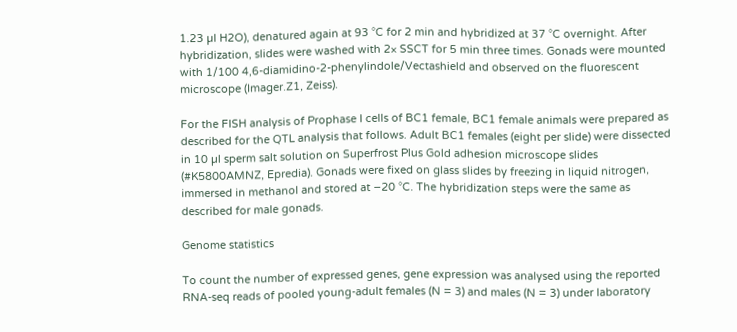1.23 µl H2O), denatured again at 93 °C for 2 min and hybridized at 37 °C overnight. After hybridization, slides were washed with 2× SSCT for 5 min three times. Gonads were mounted with 1/100 4,6-diamidino-2-phenylindole/Vectashield and observed on the fluorescent microscope (Imager.Z1, Zeiss).

For the FISH analysis of Prophase I cells of BC1 female, BC1 female animals were prepared as described for the QTL analysis that follows. Adult BC1 females (eight per slide) were dissected in 10 µl sperm salt solution on Superfrost Plus Gold adhesion microscope slides (#K5800AMNZ, Epredia). Gonads were fixed on glass slides by freezing in liquid nitrogen, immersed in methanol and stored at −20 °C. The hybridization steps were the same as described for male gonads.

Genome statistics

To count the number of expressed genes, gene expression was analysed using the reported RNA-seq reads of pooled young-adult females (N = 3) and males (N = 3) under laboratory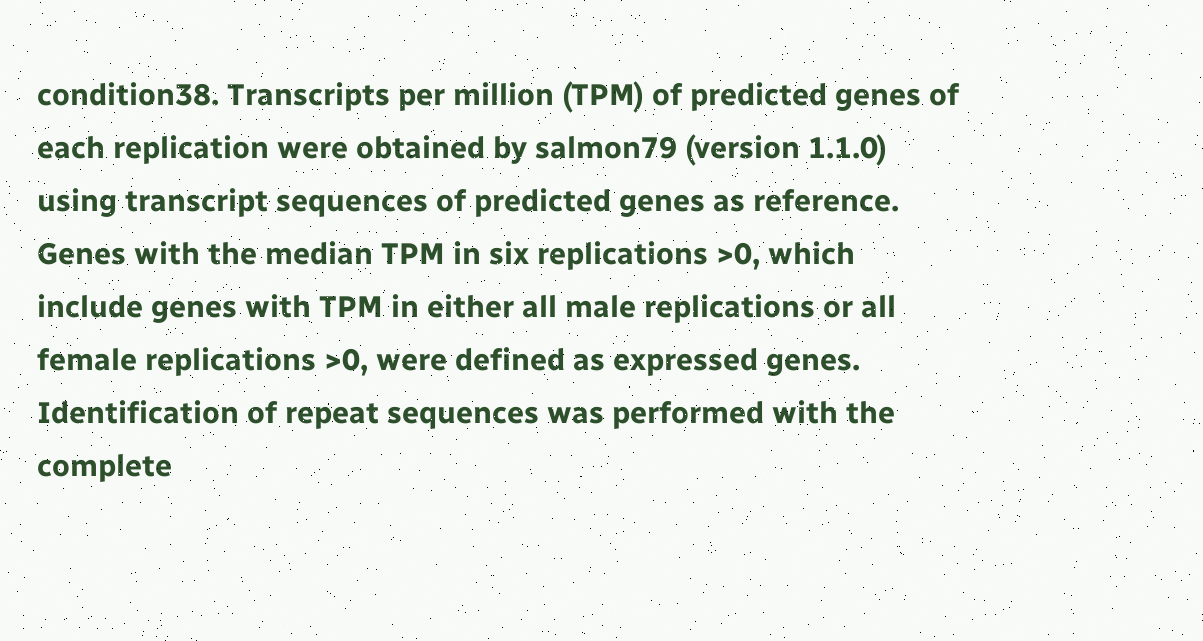condition38. Transcripts per million (TPM) of predicted genes of each replication were obtained by salmon79 (version 1.1.0) using transcript sequences of predicted genes as reference. Genes with the median TPM in six replications >0, which include genes with TPM in either all male replications or all female replications >0, were defined as expressed genes. Identification of repeat sequences was performed with the complete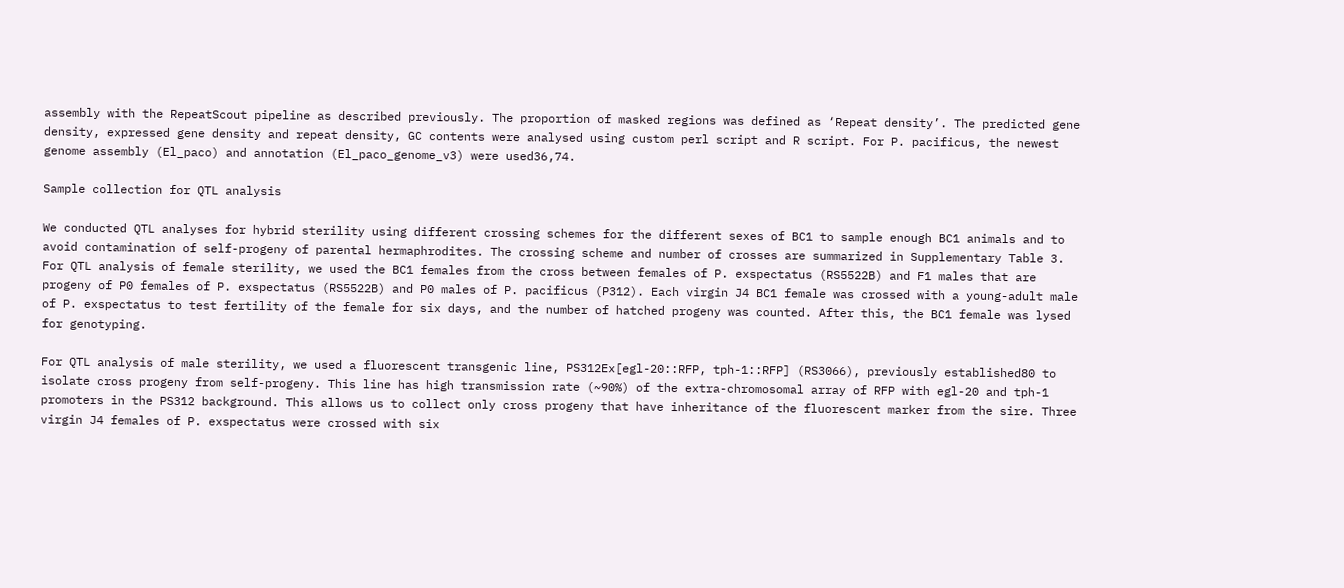assembly with the RepeatScout pipeline as described previously. The proportion of masked regions was defined as ‘Repeat density’. The predicted gene density, expressed gene density and repeat density, GC contents were analysed using custom perl script and R script. For P. pacificus, the newest genome assembly (El_paco) and annotation (El_paco_genome_v3) were used36,74.

Sample collection for QTL analysis

We conducted QTL analyses for hybrid sterility using different crossing schemes for the different sexes of BC1 to sample enough BC1 animals and to avoid contamination of self-progeny of parental hermaphrodites. The crossing scheme and number of crosses are summarized in Supplementary Table 3. For QTL analysis of female sterility, we used the BC1 females from the cross between females of P. exspectatus (RS5522B) and F1 males that are progeny of P0 females of P. exspectatus (RS5522B) and P0 males of P. pacificus (P312). Each virgin J4 BC1 female was crossed with a young-adult male of P. exspectatus to test fertility of the female for six days, and the number of hatched progeny was counted. After this, the BC1 female was lysed for genotyping.

For QTL analysis of male sterility, we used a fluorescent transgenic line, PS312Ex[egl-20::RFP, tph-1::RFP] (RS3066), previously established80 to isolate cross progeny from self-progeny. This line has high transmission rate (~90%) of the extra-chromosomal array of RFP with egl-20 and tph-1 promoters in the PS312 background. This allows us to collect only cross progeny that have inheritance of the fluorescent marker from the sire. Three virgin J4 females of P. exspectatus were crossed with six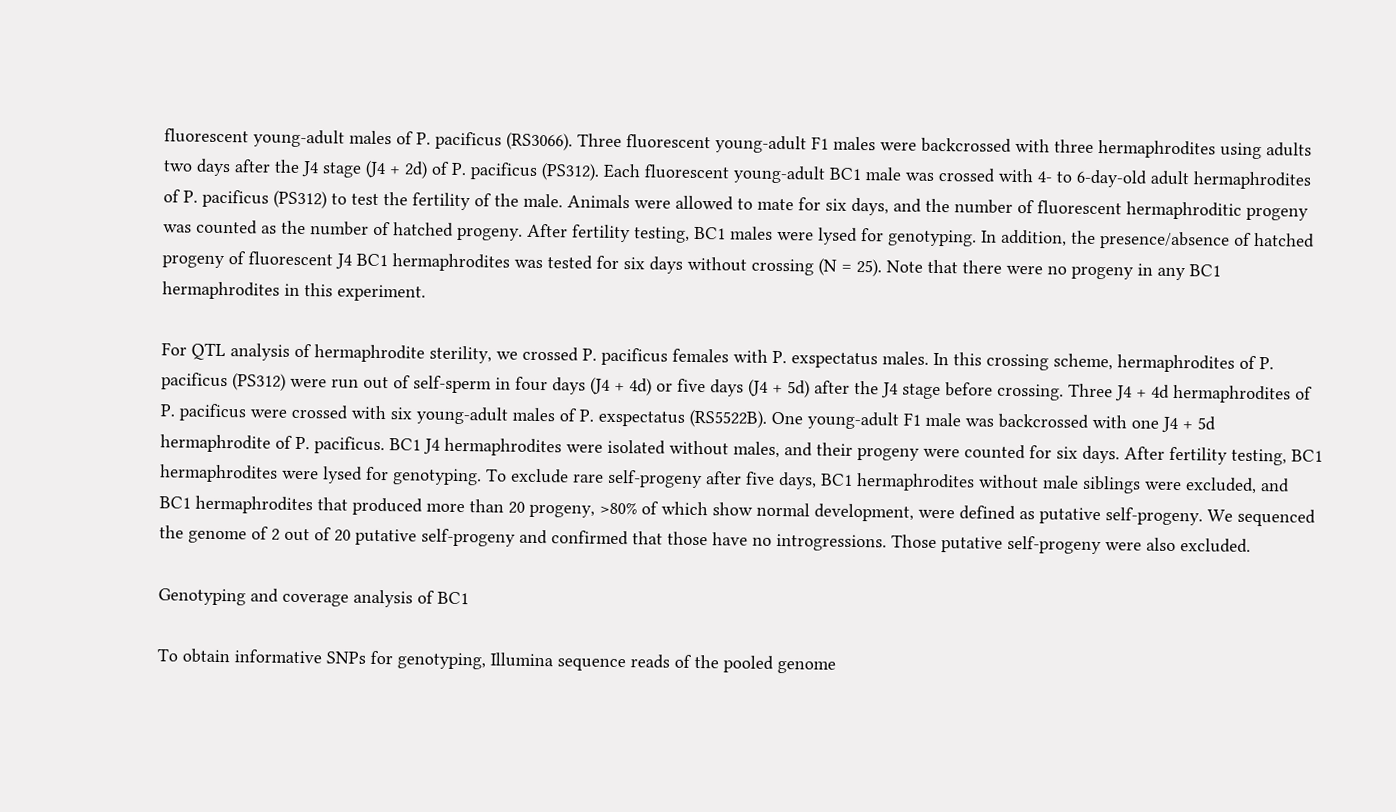fluorescent young-adult males of P. pacificus (RS3066). Three fluorescent young-adult F1 males were backcrossed with three hermaphrodites using adults two days after the J4 stage (J4 + 2d) of P. pacificus (PS312). Each fluorescent young-adult BC1 male was crossed with 4- to 6-day-old adult hermaphrodites of P. pacificus (PS312) to test the fertility of the male. Animals were allowed to mate for six days, and the number of fluorescent hermaphroditic progeny was counted as the number of hatched progeny. After fertility testing, BC1 males were lysed for genotyping. In addition, the presence/absence of hatched progeny of fluorescent J4 BC1 hermaphrodites was tested for six days without crossing (N = 25). Note that there were no progeny in any BC1 hermaphrodites in this experiment.

For QTL analysis of hermaphrodite sterility, we crossed P. pacificus females with P. exspectatus males. In this crossing scheme, hermaphrodites of P. pacificus (PS312) were run out of self-sperm in four days (J4 + 4d) or five days (J4 + 5d) after the J4 stage before crossing. Three J4 + 4d hermaphrodites of P. pacificus were crossed with six young-adult males of P. exspectatus (RS5522B). One young-adult F1 male was backcrossed with one J4 + 5d hermaphrodite of P. pacificus. BC1 J4 hermaphrodites were isolated without males, and their progeny were counted for six days. After fertility testing, BC1 hermaphrodites were lysed for genotyping. To exclude rare self-progeny after five days, BC1 hermaphrodites without male siblings were excluded, and BC1 hermaphrodites that produced more than 20 progeny, >80% of which show normal development, were defined as putative self-progeny. We sequenced the genome of 2 out of 20 putative self-progeny and confirmed that those have no introgressions. Those putative self-progeny were also excluded.

Genotyping and coverage analysis of BC1

To obtain informative SNPs for genotyping, Illumina sequence reads of the pooled genome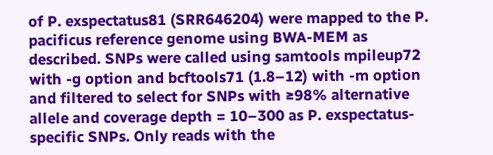of P. exspectatus81 (SRR646204) were mapped to the P. pacificus reference genome using BWA-MEM as described. SNPs were called using samtools mpileup72 with -g option and bcftools71 (1.8–12) with -m option and filtered to select for SNPs with ≥98% alternative allele and coverage depth = 10–300 as P. exspectatus-specific SNPs. Only reads with the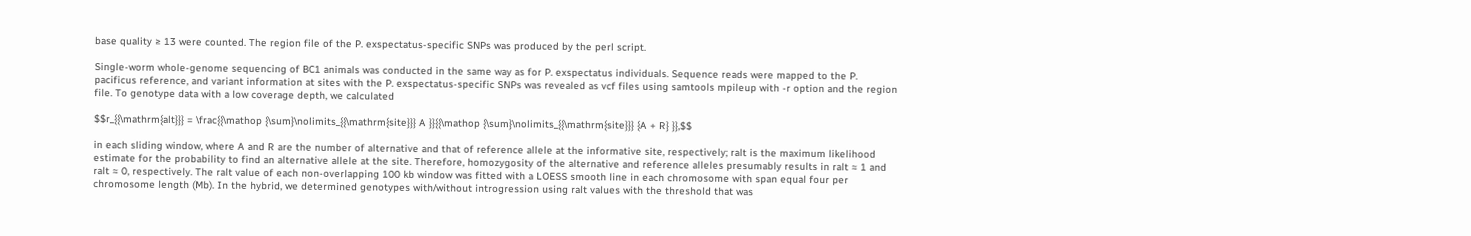base quality ≥ 13 were counted. The region file of the P. exspectatus-specific SNPs was produced by the perl script.

Single-worm whole-genome sequencing of BC1 animals was conducted in the same way as for P. exspectatus individuals. Sequence reads were mapped to the P. pacificus reference, and variant information at sites with the P. exspectatus-specific SNPs was revealed as vcf files using samtools mpileup with -r option and the region file. To genotype data with a low coverage depth, we calculated

$$r_{{\mathrm{alt}}} = \frac{{\mathop {\sum}\nolimits_{{\mathrm{site}}} A }}{{\mathop {\sum}\nolimits_{{\mathrm{site}}} {A + R} }},$$

in each sliding window, where A and R are the number of alternative and that of reference allele at the informative site, respectively; ralt is the maximum likelihood estimate for the probability to find an alternative allele at the site. Therefore, homozygosity of the alternative and reference alleles presumably results in ralt ≈ 1 and ralt ≈ 0, respectively. The ralt value of each non-overlapping 100 kb window was fitted with a LOESS smooth line in each chromosome with span equal four per chromosome length (Mb). In the hybrid, we determined genotypes with/without introgression using ralt values with the threshold that was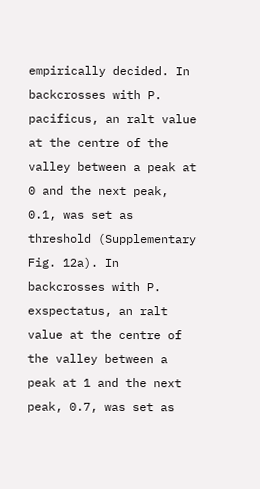empirically decided. In backcrosses with P. pacificus, an ralt value at the centre of the valley between a peak at 0 and the next peak, 0.1, was set as threshold (Supplementary Fig. 12a). In backcrosses with P. exspectatus, an ralt value at the centre of the valley between a peak at 1 and the next peak, 0.7, was set as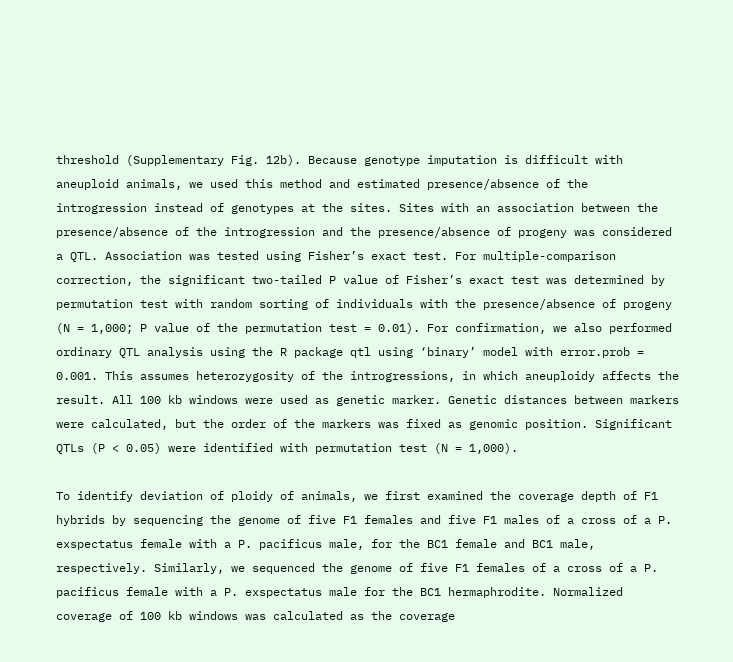threshold (Supplementary Fig. 12b). Because genotype imputation is difficult with aneuploid animals, we used this method and estimated presence/absence of the introgression instead of genotypes at the sites. Sites with an association between the presence/absence of the introgression and the presence/absence of progeny was considered a QTL. Association was tested using Fisher’s exact test. For multiple-comparison correction, the significant two-tailed P value of Fisher’s exact test was determined by permutation test with random sorting of individuals with the presence/absence of progeny (N = 1,000; P value of the permutation test = 0.01). For confirmation, we also performed ordinary QTL analysis using the R package qtl using ‘binary’ model with error.prob = 0.001. This assumes heterozygosity of the introgressions, in which aneuploidy affects the result. All 100 kb windows were used as genetic marker. Genetic distances between markers were calculated, but the order of the markers was fixed as genomic position. Significant QTLs (P < 0.05) were identified with permutation test (N = 1,000).

To identify deviation of ploidy of animals, we first examined the coverage depth of F1 hybrids by sequencing the genome of five F1 females and five F1 males of a cross of a P. exspectatus female with a P. pacificus male, for the BC1 female and BC1 male, respectively. Similarly, we sequenced the genome of five F1 females of a cross of a P. pacificus female with a P. exspectatus male for the BC1 hermaphrodite. Normalized coverage of 100 kb windows was calculated as the coverage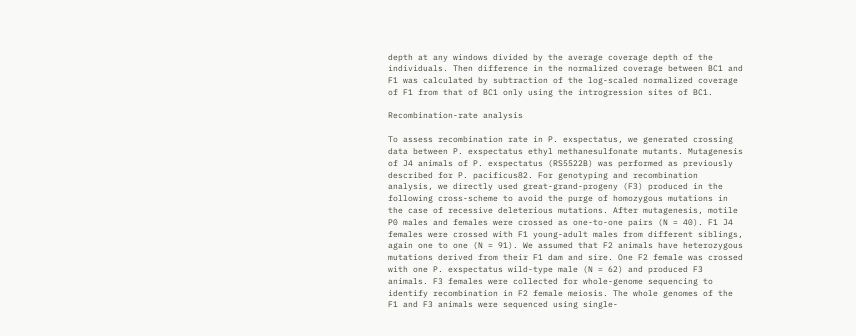depth at any windows divided by the average coverage depth of the individuals. Then difference in the normalized coverage between BC1 and F1 was calculated by subtraction of the log-scaled normalized coverage of F1 from that of BC1 only using the introgression sites of BC1.

Recombination-rate analysis

To assess recombination rate in P. exspectatus, we generated crossing data between P. exspectatus ethyl methanesulfonate mutants. Mutagenesis of J4 animals of P. exspectatus (RS5522B) was performed as previously described for P. pacificus82. For genotyping and recombination analysis, we directly used great-grand-progeny (F3) produced in the following cross-scheme to avoid the purge of homozygous mutations in the case of recessive deleterious mutations. After mutagenesis, motile P0 males and females were crossed as one-to-one pairs (N = 40). F1 J4 females were crossed with F1 young-adult males from different siblings, again one to one (N = 91). We assumed that F2 animals have heterozygous mutations derived from their F1 dam and sire. One F2 female was crossed with one P. exspectatus wild-type male (N = 62) and produced F3 animals. F3 females were collected for whole-genome sequencing to identify recombination in F2 female meiosis. The whole genomes of the F1 and F3 animals were sequenced using single-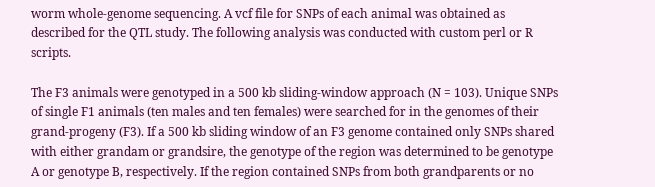worm whole-genome sequencing. A vcf file for SNPs of each animal was obtained as described for the QTL study. The following analysis was conducted with custom perl or R scripts.

The F3 animals were genotyped in a 500 kb sliding-window approach (N = 103). Unique SNPs of single F1 animals (ten males and ten females) were searched for in the genomes of their grand-progeny (F3). If a 500 kb sliding window of an F3 genome contained only SNPs shared with either grandam or grandsire, the genotype of the region was determined to be genotype A or genotype B, respectively. If the region contained SNPs from both grandparents or no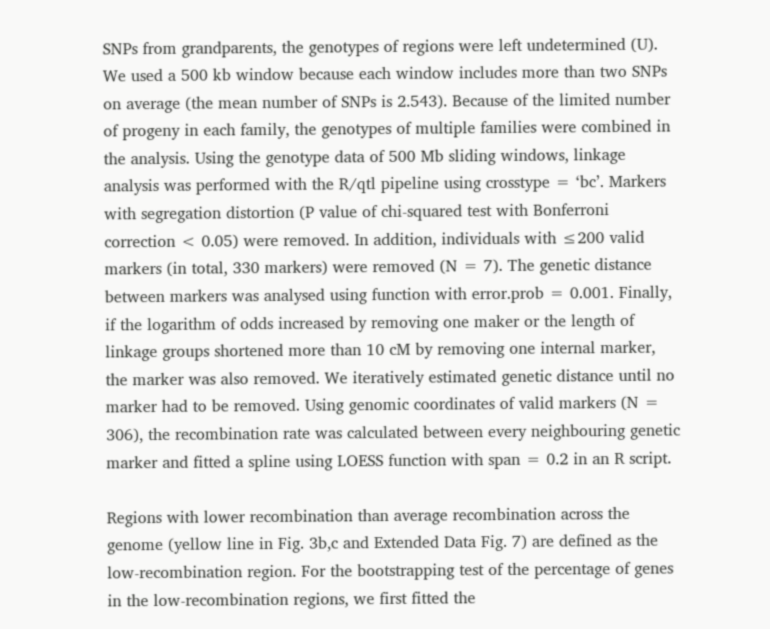SNPs from grandparents, the genotypes of regions were left undetermined (U). We used a 500 kb window because each window includes more than two SNPs on average (the mean number of SNPs is 2.543). Because of the limited number of progeny in each family, the genotypes of multiple families were combined in the analysis. Using the genotype data of 500 Mb sliding windows, linkage analysis was performed with the R/qtl pipeline using crosstype = ‘bc’. Markers with segregation distortion (P value of chi-squared test with Bonferroni correction < 0.05) were removed. In addition, individuals with ≤200 valid markers (in total, 330 markers) were removed (N = 7). The genetic distance between markers was analysed using function with error.prob = 0.001. Finally, if the logarithm of odds increased by removing one maker or the length of linkage groups shortened more than 10 cM by removing one internal marker, the marker was also removed. We iteratively estimated genetic distance until no marker had to be removed. Using genomic coordinates of valid markers (N = 306), the recombination rate was calculated between every neighbouring genetic marker and fitted a spline using LOESS function with span = 0.2 in an R script.

Regions with lower recombination than average recombination across the genome (yellow line in Fig. 3b,c and Extended Data Fig. 7) are defined as the low-recombination region. For the bootstrapping test of the percentage of genes in the low-recombination regions, we first fitted the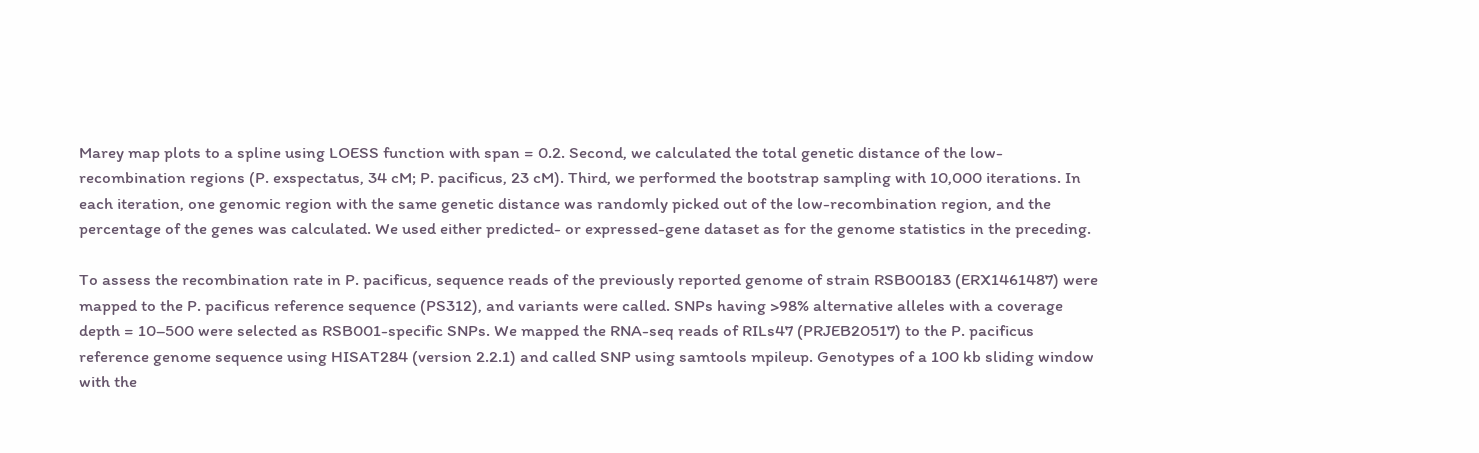Marey map plots to a spline using LOESS function with span = 0.2. Second, we calculated the total genetic distance of the low-recombination regions (P. exspectatus, 34 cM; P. pacificus, 23 cM). Third, we performed the bootstrap sampling with 10,000 iterations. In each iteration, one genomic region with the same genetic distance was randomly picked out of the low-recombination region, and the percentage of the genes was calculated. We used either predicted- or expressed-gene dataset as for the genome statistics in the preceding.

To assess the recombination rate in P. pacificus, sequence reads of the previously reported genome of strain RSB00183 (ERX1461487) were mapped to the P. pacificus reference sequence (PS312), and variants were called. SNPs having >98% alternative alleles with a coverage depth = 10–500 were selected as RSB001-specific SNPs. We mapped the RNA-seq reads of RILs47 (PRJEB20517) to the P. pacificus reference genome sequence using HISAT284 (version 2.2.1) and called SNP using samtools mpileup. Genotypes of a 100 kb sliding window with the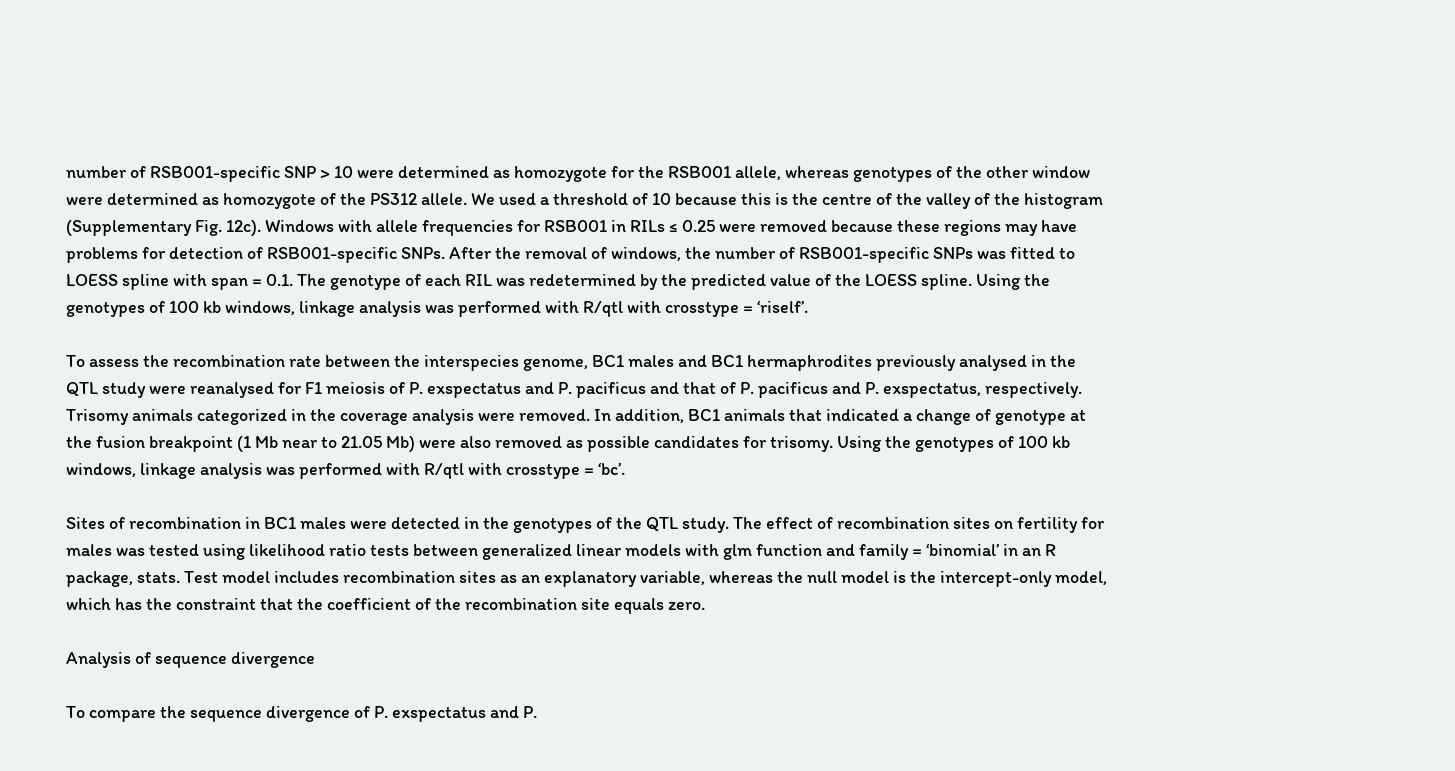number of RSB001-specific SNP > 10 were determined as homozygote for the RSB001 allele, whereas genotypes of the other window were determined as homozygote of the PS312 allele. We used a threshold of 10 because this is the centre of the valley of the histogram (Supplementary Fig. 12c). Windows with allele frequencies for RSB001 in RILs ≤ 0.25 were removed because these regions may have problems for detection of RSB001-specific SNPs. After the removal of windows, the number of RSB001-specific SNPs was fitted to LOESS spline with span = 0.1. The genotype of each RIL was redetermined by the predicted value of the LOESS spline. Using the genotypes of 100 kb windows, linkage analysis was performed with R/qtl with crosstype = ‘riself’.

To assess the recombination rate between the interspecies genome, BC1 males and BC1 hermaphrodites previously analysed in the QTL study were reanalysed for F1 meiosis of P. exspectatus and P. pacificus and that of P. pacificus and P. exspectatus, respectively. Trisomy animals categorized in the coverage analysis were removed. In addition, BC1 animals that indicated a change of genotype at the fusion breakpoint (1 Mb near to 21.05 Mb) were also removed as possible candidates for trisomy. Using the genotypes of 100 kb windows, linkage analysis was performed with R/qtl with crosstype = ‘bc’.

Sites of recombination in BC1 males were detected in the genotypes of the QTL study. The effect of recombination sites on fertility for males was tested using likelihood ratio tests between generalized linear models with glm function and family = ‘binomial’ in an R package, stats. Test model includes recombination sites as an explanatory variable, whereas the null model is the intercept-only model, which has the constraint that the coefficient of the recombination site equals zero.

Analysis of sequence divergence

To compare the sequence divergence of P. exspectatus and P.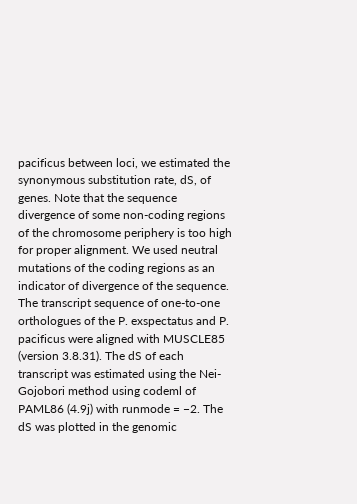pacificus between loci, we estimated the synonymous substitution rate, dS, of genes. Note that the sequence divergence of some non-coding regions of the chromosome periphery is too high for proper alignment. We used neutral mutations of the coding regions as an indicator of divergence of the sequence. The transcript sequence of one-to-one orthologues of the P. exspectatus and P. pacificus were aligned with MUSCLE85 (version 3.8.31). The dS of each transcript was estimated using the Nei-Gojobori method using codeml of PAML86 (4.9j) with runmode = −2. The dS was plotted in the genomic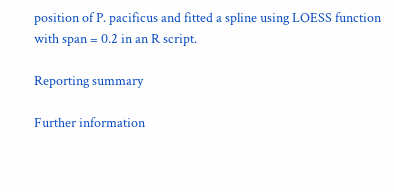position of P. pacificus and fitted a spline using LOESS function with span = 0.2 in an R script.

Reporting summary

Further information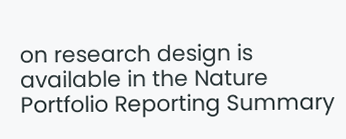on research design is available in the Nature Portfolio Reporting Summary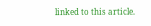linked to this article.